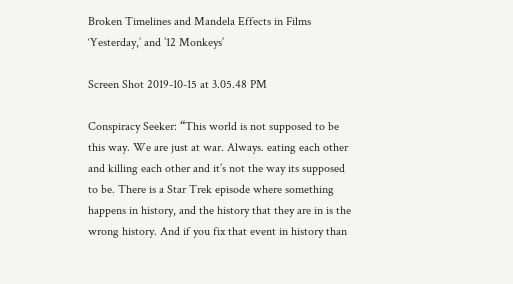Broken Timelines and Mandela Effects in Films ‘Yesterday,’ and ’12 Monkeys’

Screen Shot 2019-10-15 at 3.05.48 PM

Conspiracy Seeker: “This world is not supposed to be this way. We are just at war. Always. eating each other and killing each other and it’s not the way its supposed to be. There is a Star Trek episode where something happens in history, and the history that they are in is the wrong history. And if you fix that event in history than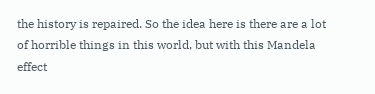the history is repaired. So the idea here is there are a lot of horrible things in this world, but with this Mandela effect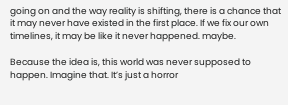going on and the way reality is shifting, there is a chance that it may never have existed in the first place. If we fix our own timelines, it may be like it never happened. maybe.

Because the idea is, this world was never supposed to happen. Imagine that. It’s just a horror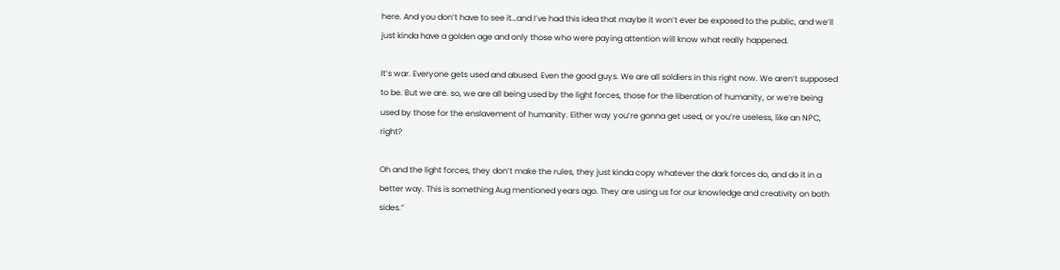here. And you don’t have to see it…and I’ve had this idea that maybe it won’t ever be exposed to the public, and we’ll just kinda have a golden age and only those who were paying attention will know what really happened.

It’s war. Everyone gets used and abused. Even the good guys. We are all soldiers in this right now. We aren’t supposed to be. But we are. so, we are all being used by the light forces, those for the liberation of humanity, or we’re being used by those for the enslavement of humanity. Either way you’re gonna get used, or you’re useless, like an NPC, right?

Oh and the light forces, they don’t make the rules, they just kinda copy whatever the dark forces do, and do it in a better way. This is something Aug mentioned years ago. They are using us for our knowledge and creativity on both sides.”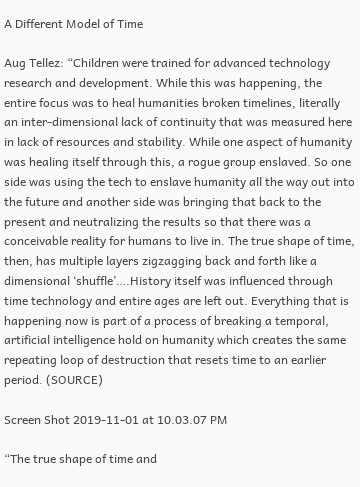A Different Model of Time

Aug Tellez: “Children were trained for advanced technology research and development. While this was happening, the entire focus was to heal humanities broken timelines, literally an inter-dimensional lack of continuity that was measured here in lack of resources and stability. While one aspect of humanity was healing itself through this, a rogue group enslaved. So one side was using the tech to enslave humanity all the way out into the future and another side was bringing that back to the present and neutralizing the results so that there was a conceivable reality for humans to live in. The true shape of time, then, has multiple layers zigzagging back and forth like a dimensional ‘shuffle’….History itself was influenced through time technology and entire ages are left out. Everything that is happening now is part of a process of breaking a temporal, artificial intelligence hold on humanity which creates the same repeating loop of destruction that resets time to an earlier period. (SOURCE)

Screen Shot 2019-11-01 at 10.03.07 PM

“The true shape of time and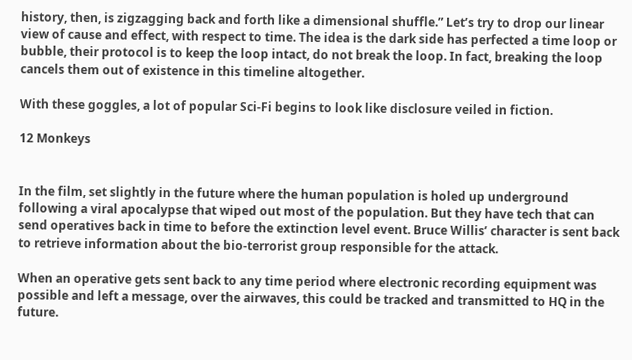history, then, is zigzagging back and forth like a dimensional shuffle.” Let’s try to drop our linear view of cause and effect, with respect to time. The idea is the dark side has perfected a time loop or bubble, their protocol is to keep the loop intact, do not break the loop. In fact, breaking the loop cancels them out of existence in this timeline altogether.

With these goggles, a lot of popular Sci-Fi begins to look like disclosure veiled in fiction.

12 Monkeys


In the film, set slightly in the future where the human population is holed up underground following a viral apocalypse that wiped out most of the population. But they have tech that can send operatives back in time to before the extinction level event. Bruce Willis’ character is sent back to retrieve information about the bio-terrorist group responsible for the attack.

When an operative gets sent back to any time period where electronic recording equipment was possible and left a message, over the airwaves, this could be tracked and transmitted to HQ in the future.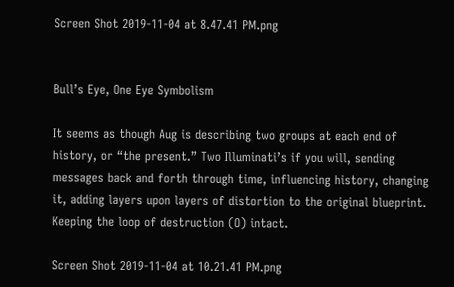Screen Shot 2019-11-04 at 8.47.41 PM.png


Bull’s Eye, One Eye Symbolism

It seems as though Aug is describing two groups at each end of history, or “the present.” Two Illuminati’s if you will, sending messages back and forth through time, influencing history, changing it, adding layers upon layers of distortion to the original blueprint. Keeping the loop of destruction (O) intact.

Screen Shot 2019-11-04 at 10.21.41 PM.png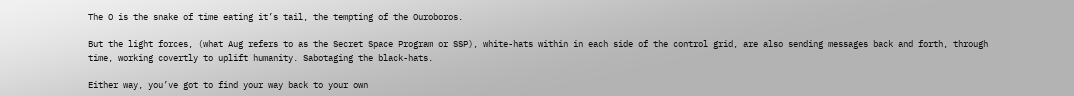The O is the snake of time eating it’s tail, the tempting of the Ouroboros.

But the light forces, (what Aug refers to as the Secret Space Program or SSP), white-hats within in each side of the control grid, are also sending messages back and forth, through time, working covertly to uplift humanity. Sabotaging the black-hats.

Either way, you’ve got to find your way back to your own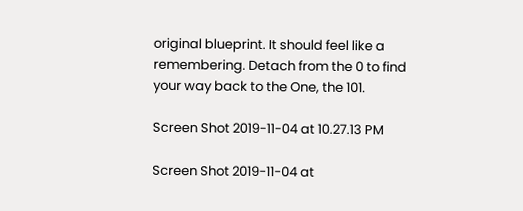original blueprint. It should feel like a remembering. Detach from the 0 to find your way back to the One, the 101.

Screen Shot 2019-11-04 at 10.27.13 PM

Screen Shot 2019-11-04 at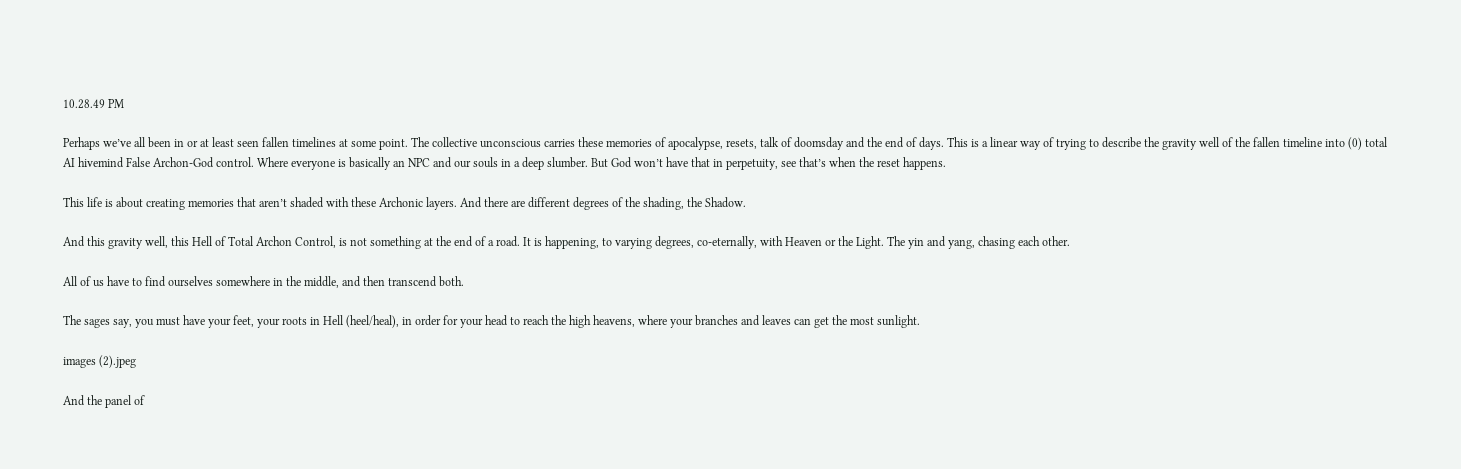10.28.49 PM

Perhaps we’ve all been in or at least seen fallen timelines at some point. The collective unconscious carries these memories of apocalypse, resets, talk of doomsday and the end of days. This is a linear way of trying to describe the gravity well of the fallen timeline into (0) total AI hivemind False Archon-God control. Where everyone is basically an NPC and our souls in a deep slumber. But God won’t have that in perpetuity, see that’s when the reset happens.

This life is about creating memories that aren’t shaded with these Archonic layers. And there are different degrees of the shading, the Shadow.

And this gravity well, this Hell of Total Archon Control, is not something at the end of a road. It is happening, to varying degrees, co-eternally, with Heaven or the Light. The yin and yang, chasing each other.

All of us have to find ourselves somewhere in the middle, and then transcend both.

The sages say, you must have your feet, your roots in Hell (heel/heal), in order for your head to reach the high heavens, where your branches and leaves can get the most sunlight.

images (2).jpeg

And the panel of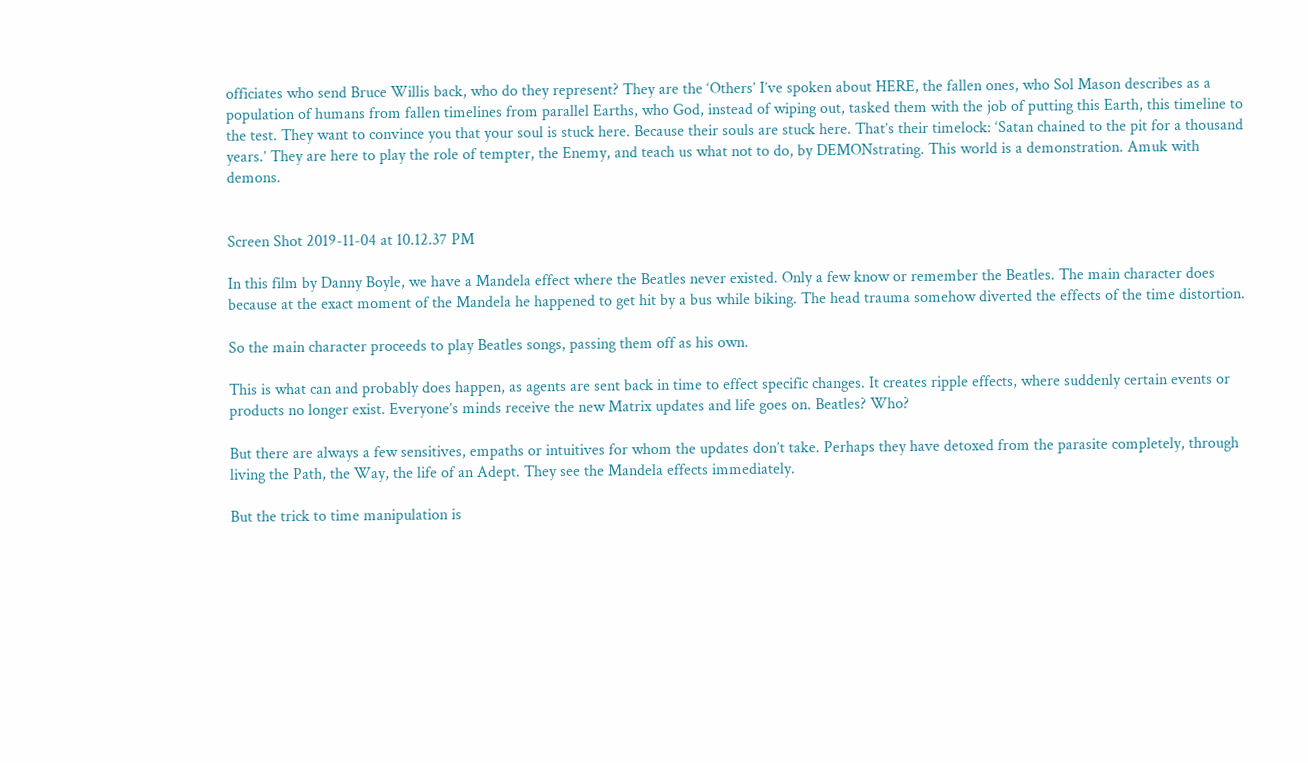officiates who send Bruce Willis back, who do they represent? They are the ‘Others’ I’ve spoken about HERE, the fallen ones, who Sol Mason describes as a population of humans from fallen timelines from parallel Earths, who God, instead of wiping out, tasked them with the job of putting this Earth, this timeline to the test. They want to convince you that your soul is stuck here. Because their souls are stuck here. That’s their timelock: ‘Satan chained to the pit for a thousand years.’ They are here to play the role of tempter, the Enemy, and teach us what not to do, by DEMONstrating. This world is a demonstration. Amuk with demons.


Screen Shot 2019-11-04 at 10.12.37 PM

In this film by Danny Boyle, we have a Mandela effect where the Beatles never existed. Only a few know or remember the Beatles. The main character does because at the exact moment of the Mandela he happened to get hit by a bus while biking. The head trauma somehow diverted the effects of the time distortion.

So the main character proceeds to play Beatles songs, passing them off as his own.

This is what can and probably does happen, as agents are sent back in time to effect specific changes. It creates ripple effects, where suddenly certain events or products no longer exist. Everyone’s minds receive the new Matrix updates and life goes on. Beatles? Who?

But there are always a few sensitives, empaths or intuitives for whom the updates don’t take. Perhaps they have detoxed from the parasite completely, through living the Path, the Way, the life of an Adept. They see the Mandela effects immediately.

But the trick to time manipulation is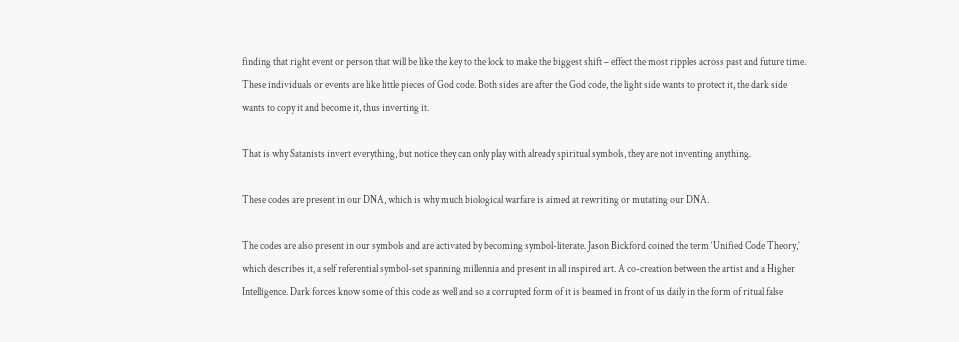finding that right event or person that will be like the key to the lock to make the biggest shift – effect the most ripples across past and future time. These individuals or events are like little pieces of God code. Both sides are after the God code, the light side wants to protect it, the dark side wants to copy it and become it, thus inverting it.

That is why Satanists invert everything, but notice they can only play with already spiritual symbols, they are not inventing anything.

These codes are present in our DNA, which is why much biological warfare is aimed at rewriting or mutating our DNA.

The codes are also present in our symbols and are activated by becoming symbol-literate. Jason Bickford coined the term ‘Unified Code Theory,’ which describes it, a self referential symbol-set spanning millennia and present in all inspired art. A co-creation between the artist and a Higher Intelligence. Dark forces know some of this code as well and so a corrupted form of it is beamed in front of us daily in the form of ritual false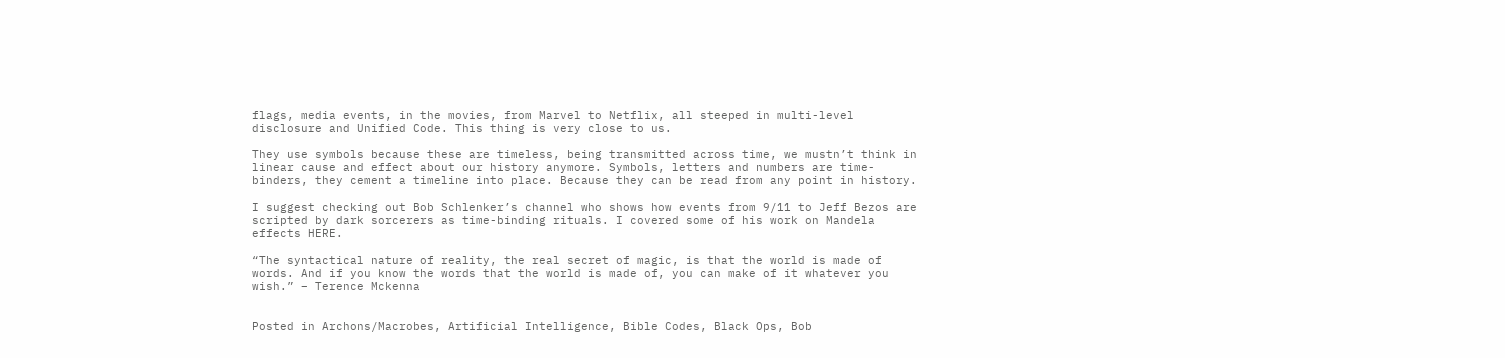flags, media events, in the movies, from Marvel to Netflix, all steeped in multi-level disclosure and Unified Code. This thing is very close to us.

They use symbols because these are timeless, being transmitted across time, we mustn’t think in linear cause and effect about our history anymore. Symbols, letters and numbers are time-binders, they cement a timeline into place. Because they can be read from any point in history.

I suggest checking out Bob Schlenker’s channel who shows how events from 9/11 to Jeff Bezos are scripted by dark sorcerers as time-binding rituals. I covered some of his work on Mandela effects HERE.

“The syntactical nature of reality, the real secret of magic, is that the world is made of words. And if you know the words that the world is made of, you can make of it whatever you wish.” – Terence Mckenna


Posted in Archons/Macrobes, Artificial Intelligence, Bible Codes, Black Ops, Bob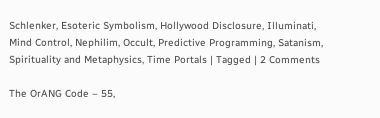Schlenker, Esoteric Symbolism, Hollywood Disclosure, Illuminati, Mind Control, Nephilim, Occult, Predictive Programming, Satanism, Spirituality and Metaphysics, Time Portals | Tagged | 2 Comments

The OrANG Code – 55,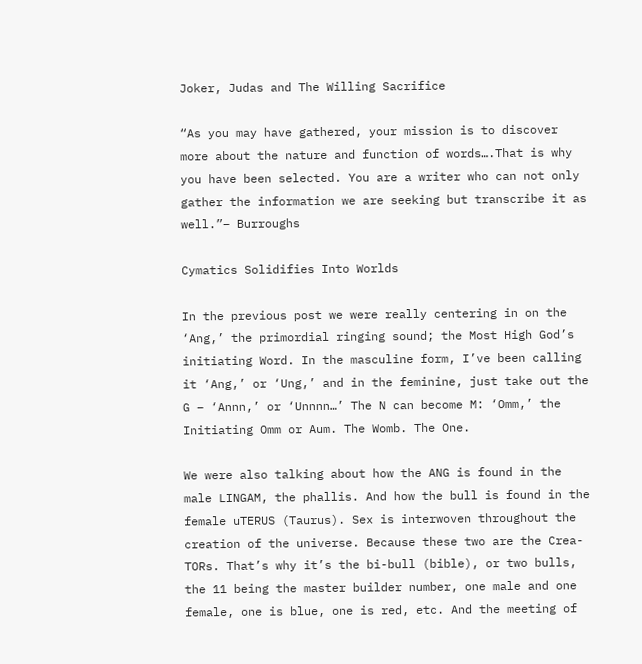Joker, Judas and The Willing Sacrifice

“As you may have gathered, your mission is to discover more about the nature and function of words….That is why you have been selected. You are a writer who can not only gather the information we are seeking but transcribe it as well.”– Burroughs

Cymatics Solidifies Into Worlds

In the previous post we were really centering in on the ‘Ang,’ the primordial ringing sound; the Most High God’s initiating Word. In the masculine form, I’ve been calling it ‘Ang,’ or ‘Ung,’ and in the feminine, just take out the G – ‘Annn,’ or ‘Unnnn…’ The N can become M: ‘Omm,’ the Initiating Omm or Aum. The Womb. The One.

We were also talking about how the ANG is found in the male LINGAM, the phallis. And how the bull is found in the female uTERUS (Taurus). Sex is interwoven throughout the creation of the universe. Because these two are the Crea-TORs. That’s why it’s the bi-bull (bible), or two bulls, the 11 being the master builder number, one male and one female, one is blue, one is red, etc. And the meeting of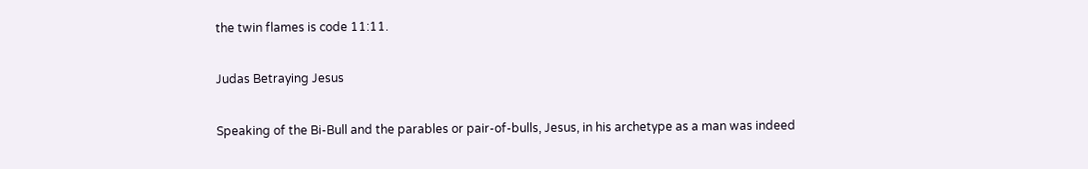the twin flames is code 11:11.

Judas Betraying Jesus

Speaking of the Bi-Bull and the parables or pair-of-bulls, Jesus, in his archetype as a man was indeed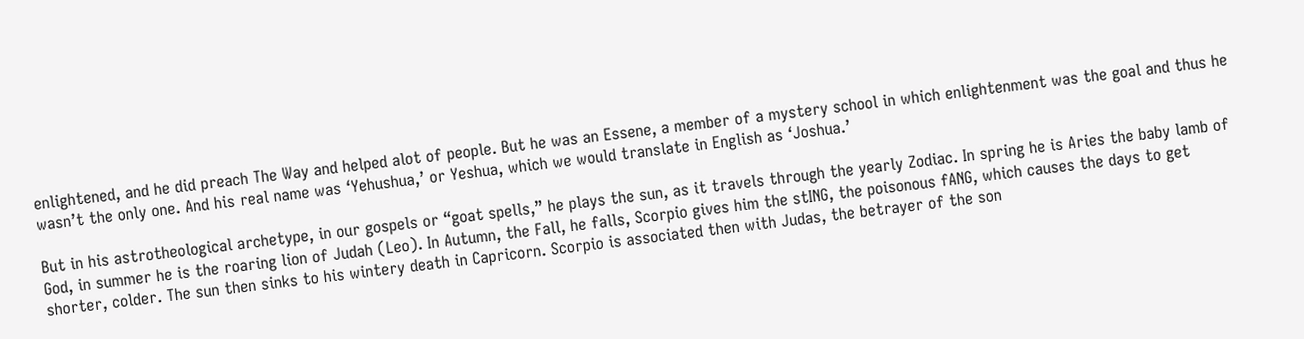enlightened, and he did preach The Way and helped alot of people. But he was an Essene, a member of a mystery school in which enlightenment was the goal and thus he wasn’t the only one. And his real name was ‘Yehushua,’ or Yeshua, which we would translate in English as ‘Joshua.’

But in his astrotheological archetype, in our gospels or “goat spells,” he plays the sun, as it travels through the yearly Zodiac. In spring he is Aries the baby lamb of God, in summer he is the roaring lion of Judah (Leo). In Autumn, the Fall, he falls, Scorpio gives him the stING, the poisonous fANG, which causes the days to get shorter, colder. The sun then sinks to his wintery death in Capricorn. Scorpio is associated then with Judas, the betrayer of the son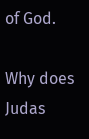of God.

Why does Judas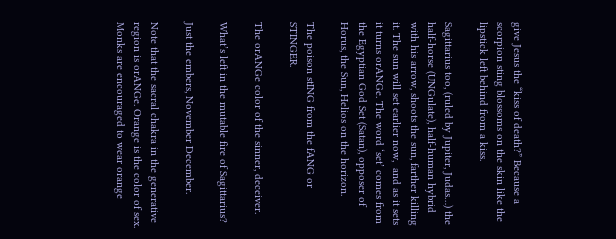give Jesus the “kiss of death?” Because a scorpion sting blossoms on the skin like the lipstick left behind from a kiss.

Sagittarius too, (ruled by Jupiter, Judas…) the half-horse (UNGulate), half-human hybrid with his arrow, shoots the sun, farther killing it. The sun will set earlier now,  and as it sets it turns orANGe. The word ‘set’ comes from the Egyptian God Set (Satan), opposer of Horus, the Sun, Helios on the horizon.

The poison stING from the fANG or STINGER.

The orANGe color of the sinner, deceiver.

What’s left in the mutable fire of Sagittarius?

Just the embers, November December.

Note that the sacral chakra in the generative region is orANGe. Orange is the color of sex. Monks are encouraged to wear orange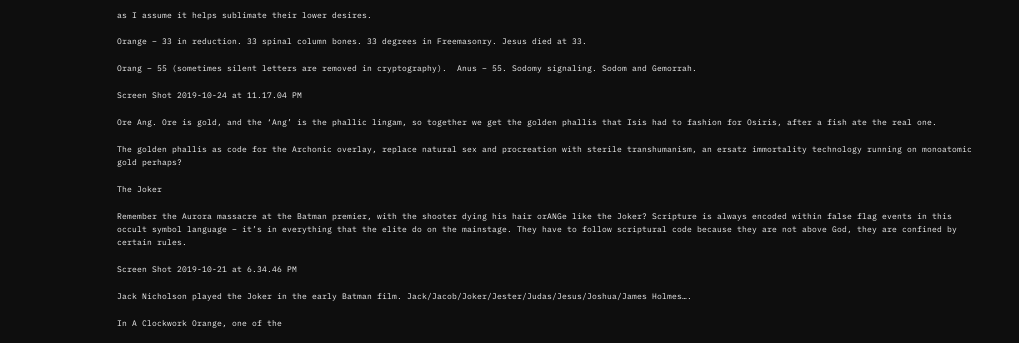as I assume it helps sublimate their lower desires.

Orange – 33 in reduction. 33 spinal column bones. 33 degrees in Freemasonry. Jesus died at 33.

Orang – 55 (sometimes silent letters are removed in cryptography).  Anus – 55. Sodomy signaling. Sodom and Gemorrah.

Screen Shot 2019-10-24 at 11.17.04 PM

Ore Ang. Ore is gold, and the ‘Ang’ is the phallic lingam, so together we get the golden phallis that Isis had to fashion for Osiris, after a fish ate the real one.

The golden phallis as code for the Archonic overlay, replace natural sex and procreation with sterile transhumanism, an ersatz immortality technology running on monoatomic gold perhaps?

The Joker

Remember the Aurora massacre at the Batman premier, with the shooter dying his hair orANGe like the Joker? Scripture is always encoded within false flag events in this occult symbol language – it’s in everything that the elite do on the mainstage. They have to follow scriptural code because they are not above God, they are confined by certain rules.

Screen Shot 2019-10-21 at 6.34.46 PM

Jack Nicholson played the Joker in the early Batman film. Jack/Jacob/Joker/Jester/Judas/Jesus/Joshua/James Holmes….

In A Clockwork Orange, one of the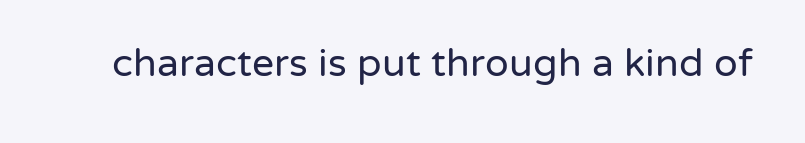characters is put through a kind of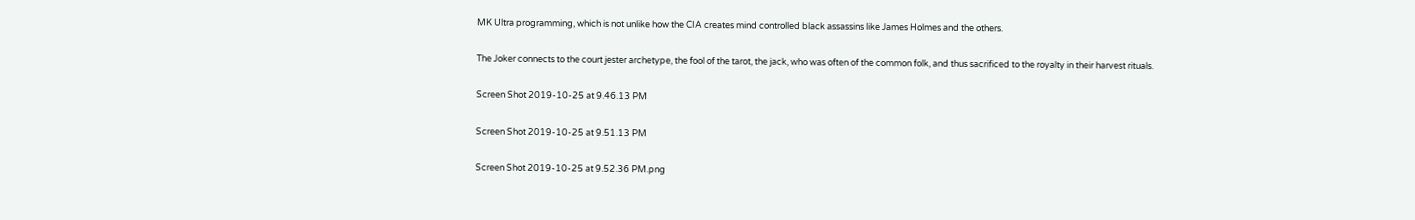MK Ultra programming, which is not unlike how the CIA creates mind controlled black assassins like James Holmes and the others.

The Joker connects to the court jester archetype, the fool of the tarot, the jack, who was often of the common folk, and thus sacrificed to the royalty in their harvest rituals.

Screen Shot 2019-10-25 at 9.46.13 PM

Screen Shot 2019-10-25 at 9.51.13 PM

Screen Shot 2019-10-25 at 9.52.36 PM.png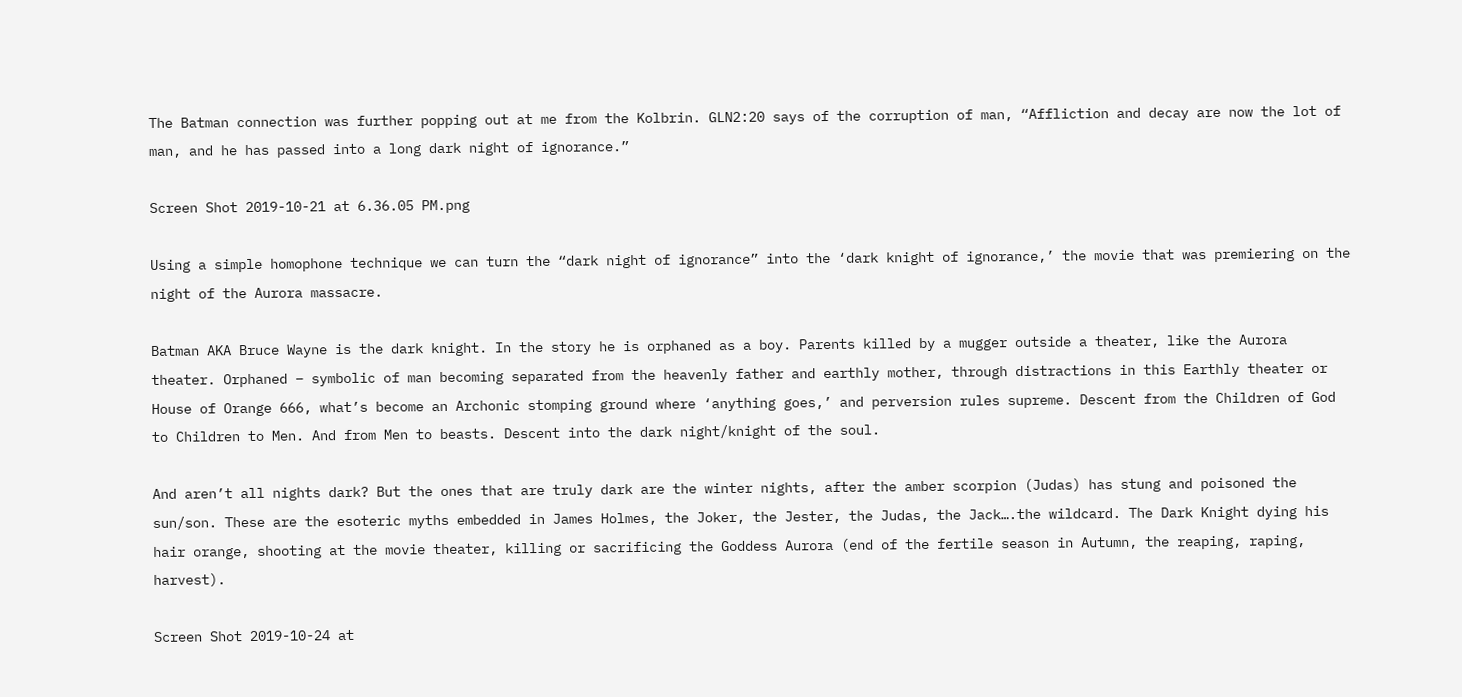The Batman connection was further popping out at me from the Kolbrin. GLN2:20 says of the corruption of man, “Affliction and decay are now the lot of man, and he has passed into a long dark night of ignorance.”

Screen Shot 2019-10-21 at 6.36.05 PM.png

Using a simple homophone technique we can turn the “dark night of ignorance” into the ‘dark knight of ignorance,’ the movie that was premiering on the night of the Aurora massacre.

Batman AKA Bruce Wayne is the dark knight. In the story he is orphaned as a boy. Parents killed by a mugger outside a theater, like the Aurora theater. Orphaned – symbolic of man becoming separated from the heavenly father and earthly mother, through distractions in this Earthly theater or House of Orange 666, what’s become an Archonic stomping ground where ‘anything goes,’ and perversion rules supreme. Descent from the Children of God to Children to Men. And from Men to beasts. Descent into the dark night/knight of the soul.

And aren’t all nights dark? But the ones that are truly dark are the winter nights, after the amber scorpion (Judas) has stung and poisoned the sun/son. These are the esoteric myths embedded in James Holmes, the Joker, the Jester, the Judas, the Jack….the wildcard. The Dark Knight dying his hair orange, shooting at the movie theater, killing or sacrificing the Goddess Aurora (end of the fertile season in Autumn, the reaping, raping, harvest).

Screen Shot 2019-10-24 at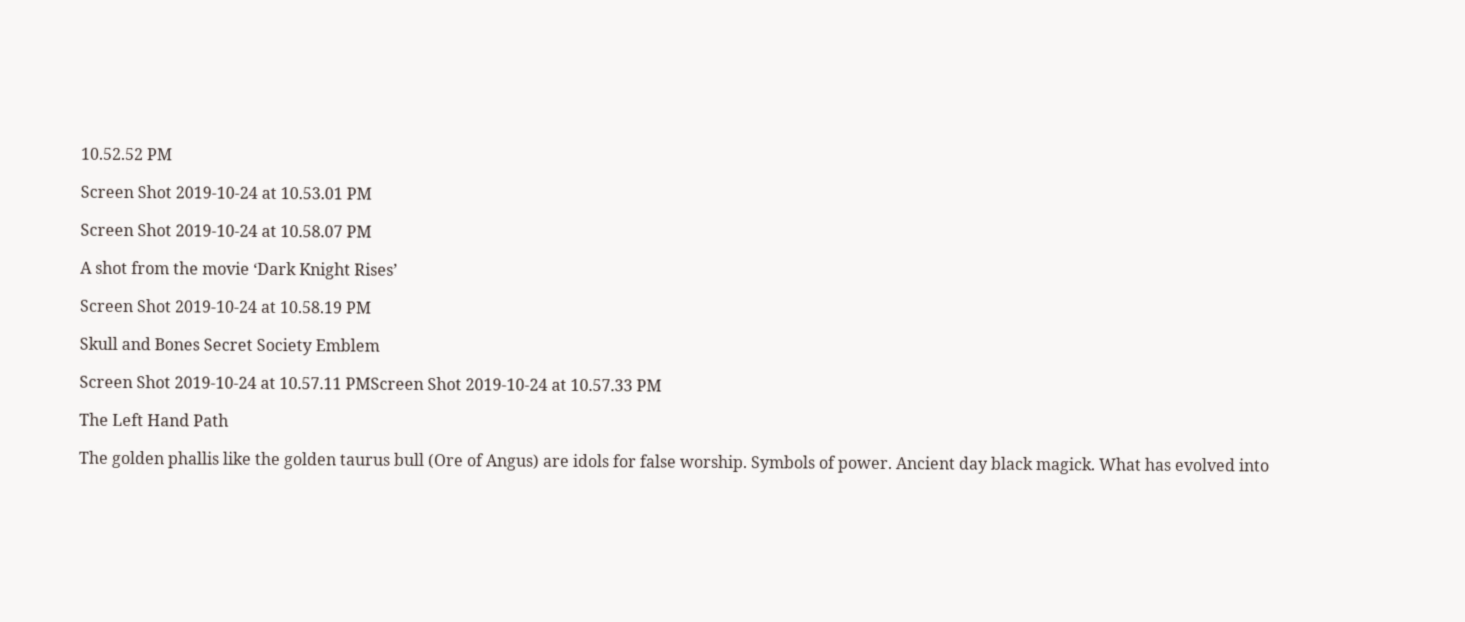10.52.52 PM

Screen Shot 2019-10-24 at 10.53.01 PM

Screen Shot 2019-10-24 at 10.58.07 PM

A shot from the movie ‘Dark Knight Rises’

Screen Shot 2019-10-24 at 10.58.19 PM

Skull and Bones Secret Society Emblem

Screen Shot 2019-10-24 at 10.57.11 PMScreen Shot 2019-10-24 at 10.57.33 PM

The Left Hand Path

The golden phallis like the golden taurus bull (Ore of Angus) are idols for false worship. Symbols of power. Ancient day black magick. What has evolved into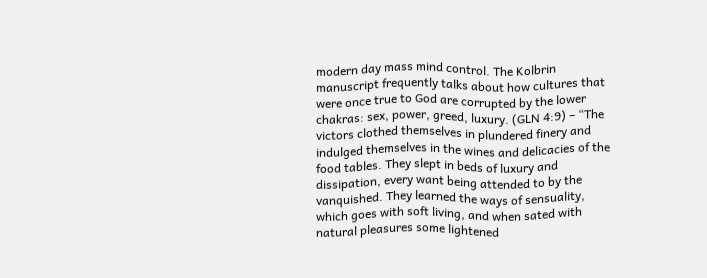modern day mass mind control. The Kolbrin manuscript frequently talks about how cultures that were once true to God are corrupted by the lower chakras: sex, power, greed, luxury. (GLN 4:9) – “The victors clothed themselves in plundered finery and indulged themselves in the wines and delicacies of the food tables. They slept in beds of luxury and dissipation, every want being attended to by the vanquished. They learned the ways of sensuality, which goes with soft living, and when sated with natural pleasures some lightened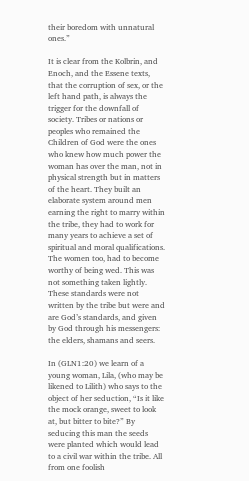their boredom with unnatural ones.”

It is clear from the Kolbrin, and Enoch, and the Essene texts, that the corruption of sex, or the left hand path, is always the trigger for the downfall of society. Tribes or nations or peoples who remained the Children of God were the ones who knew how much power the woman has over the man, not in physical strength but in matters of the heart. They built an elaborate system around men earning the right to marry within the tribe, they had to work for many years to achieve a set of spiritual and moral qualifications. The women too, had to become worthy of being wed. This was not something taken lightly. These standards were not written by the tribe but were and are God’s standards, and given by God through his messengers: the elders, shamans and seers.

In (GLN1:20) we learn of a young woman, Lila, (who may be likened to Lilith) who says to the object of her seduction, “Is it like the mock orange, sweet to look at, but bitter to bite?” By seducing this man the seeds were planted which would lead to a civil war within the tribe. All from one foolish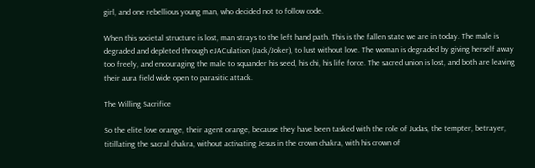girl, and one rebellious young man, who decided not to follow code.

When this societal structure is lost, man strays to the left hand path. This is the fallen state we are in today. The male is degraded and depleted through eJACulation (Jack/Joker), to lust without love. The woman is degraded by giving herself away too freely, and encouraging the male to squander his seed, his chi, his life force. The sacred union is lost, and both are leaving their aura field wide open to parasitic attack.

The Willing Sacrifice

So the elite love orange, their agent orange, because they have been tasked with the role of Judas, the tempter, betrayer, titillating the sacral chakra, without activating Jesus in the crown chakra, with his crown of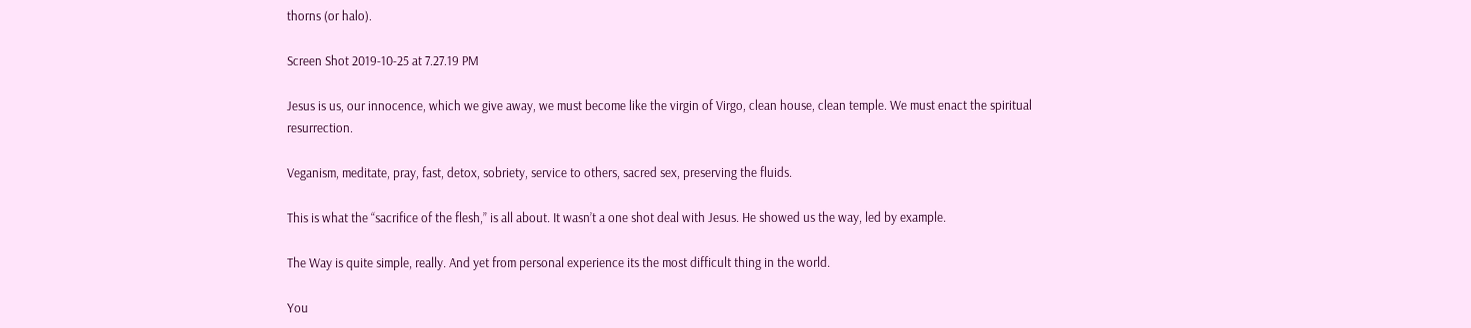thorns (or halo).

Screen Shot 2019-10-25 at 7.27.19 PM

Jesus is us, our innocence, which we give away, we must become like the virgin of Virgo, clean house, clean temple. We must enact the spiritual resurrection.

Veganism, meditate, pray, fast, detox, sobriety, service to others, sacred sex, preserving the fluids.

This is what the “sacrifice of the flesh,” is all about. It wasn’t a one shot deal with Jesus. He showed us the way, led by example.

The Way is quite simple, really. And yet from personal experience its the most difficult thing in the world.

You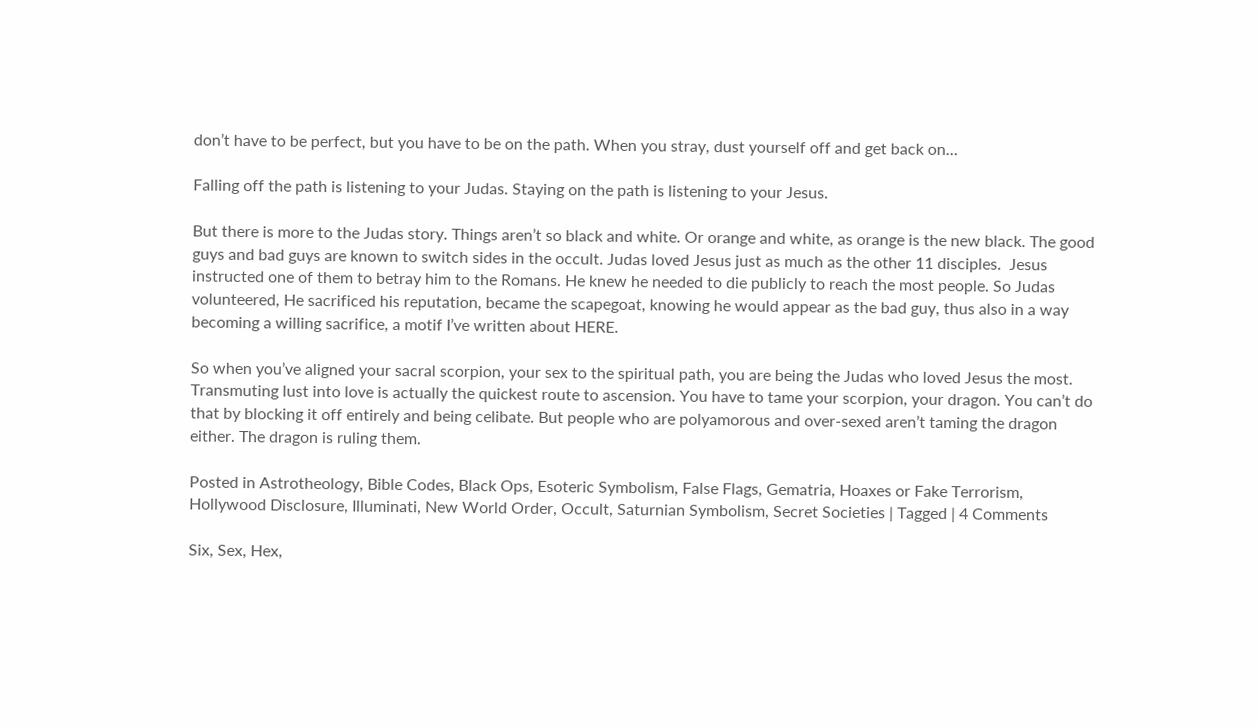don’t have to be perfect, but you have to be on the path. When you stray, dust yourself off and get back on…

Falling off the path is listening to your Judas. Staying on the path is listening to your Jesus.

But there is more to the Judas story. Things aren’t so black and white. Or orange and white, as orange is the new black. The good guys and bad guys are known to switch sides in the occult. Judas loved Jesus just as much as the other 11 disciples.  Jesus instructed one of them to betray him to the Romans. He knew he needed to die publicly to reach the most people. So Judas volunteered, He sacrificed his reputation, became the scapegoat, knowing he would appear as the bad guy, thus also in a way becoming a willing sacrifice, a motif I’ve written about HERE.

So when you’ve aligned your sacral scorpion, your sex to the spiritual path, you are being the Judas who loved Jesus the most. Transmuting lust into love is actually the quickest route to ascension. You have to tame your scorpion, your dragon. You can’t do that by blocking it off entirely and being celibate. But people who are polyamorous and over-sexed aren’t taming the dragon either. The dragon is ruling them.

Posted in Astrotheology, Bible Codes, Black Ops, Esoteric Symbolism, False Flags, Gematria, Hoaxes or Fake Terrorism, Hollywood Disclosure, Illuminati, New World Order, Occult, Saturnian Symbolism, Secret Societies | Tagged | 4 Comments

Six, Sex, Hex,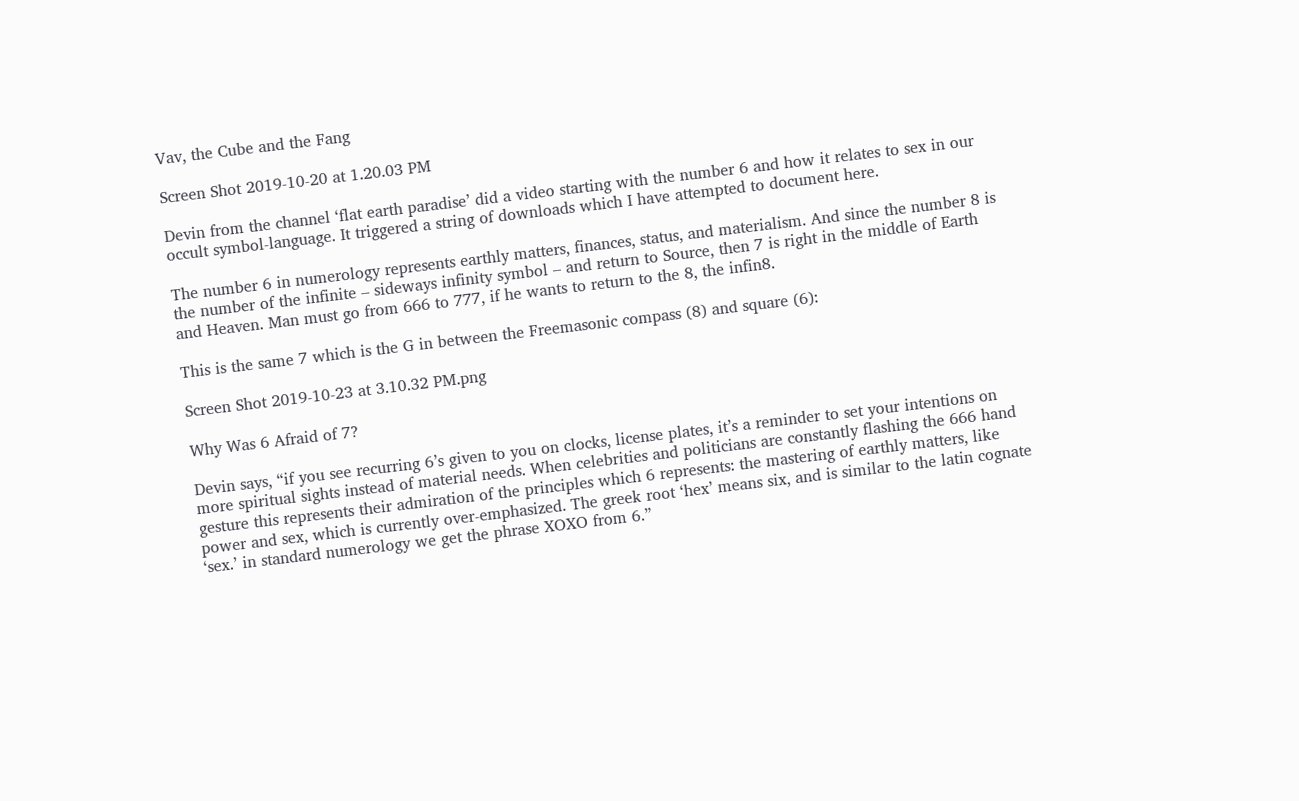Vav, the Cube and the Fang

Screen Shot 2019-10-20 at 1.20.03 PM

Devin from the channel ‘flat earth paradise’ did a video starting with the number 6 and how it relates to sex in our occult symbol-language. It triggered a string of downloads which I have attempted to document here.

The number 6 in numerology represents earthly matters, finances, status, and materialism. And since the number 8 is the number of the infinite – sideways infinity symbol – and return to Source, then 7 is right in the middle of Earth and Heaven. Man must go from 666 to 777, if he wants to return to the 8, the infin8.

This is the same 7 which is the G in between the Freemasonic compass (8) and square (6):

Screen Shot 2019-10-23 at 3.10.32 PM.png

Why Was 6 Afraid of 7?

Devin says, “if you see recurring 6’s given to you on clocks, license plates, it’s a reminder to set your intentions on more spiritual sights instead of material needs. When celebrities and politicians are constantly flashing the 666 hand gesture this represents their admiration of the principles which 6 represents: the mastering of earthly matters, like power and sex, which is currently over-emphasized. The greek root ‘hex’ means six, and is similar to the latin cognate ‘sex.’ in standard numerology we get the phrase XOXO from 6.”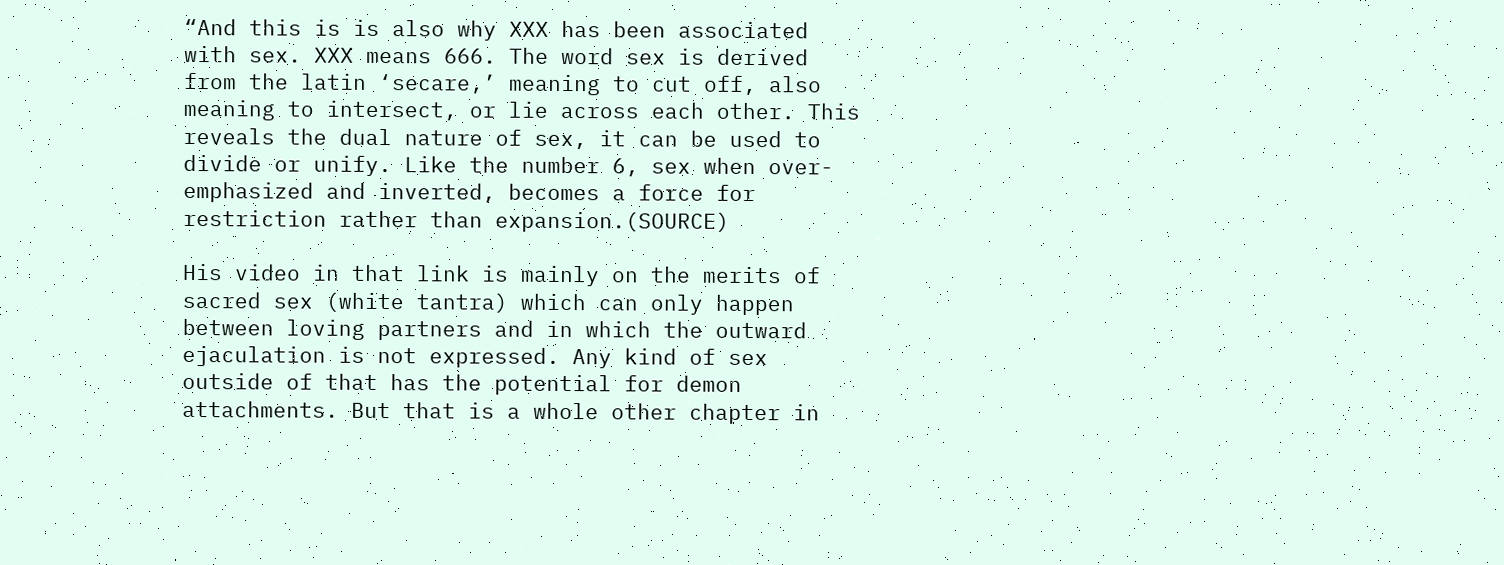“And this is is also why XXX has been associated with sex. XXX means 666. The word sex is derived from the latin ‘secare,’ meaning to cut off, also meaning to intersect, or lie across each other. This reveals the dual nature of sex, it can be used to divide or unify. Like the number 6, sex when over-emphasized and inverted, becomes a force for restriction rather than expansion.(SOURCE)

His video in that link is mainly on the merits of sacred sex (white tantra) which can only happen between loving partners and in which the outward ejaculation is not expressed. Any kind of sex outside of that has the potential for demon attachments. But that is a whole other chapter in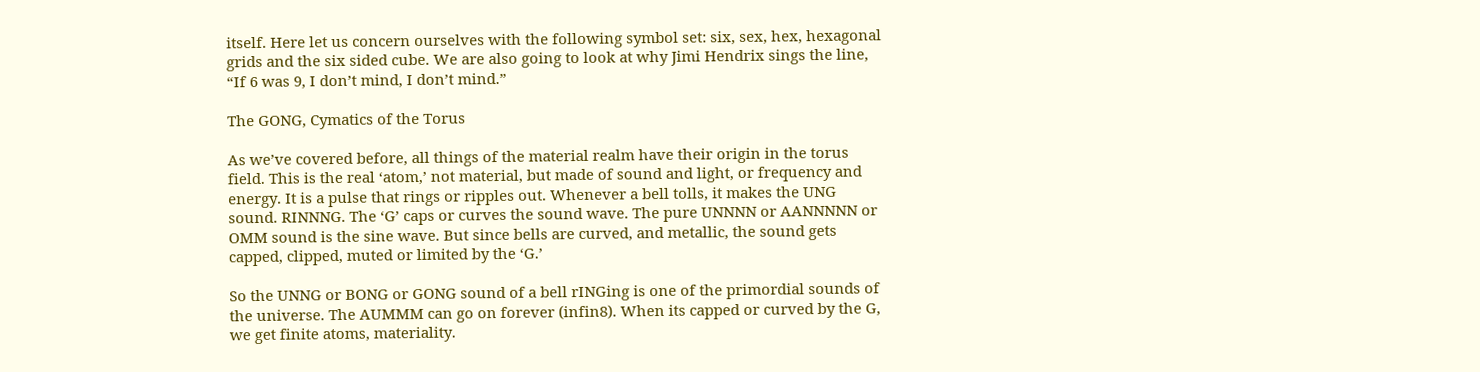itself. Here let us concern ourselves with the following symbol set: six, sex, hex, hexagonal grids and the six sided cube. We are also going to look at why Jimi Hendrix sings the line, “If 6 was 9, I don’t mind, I don’t mind.”

The GONG, Cymatics of the Torus

As we’ve covered before, all things of the material realm have their origin in the torus field. This is the real ‘atom,’ not material, but made of sound and light, or frequency and energy. It is a pulse that rings or ripples out. Whenever a bell tolls, it makes the UNG sound. RINNNG. The ‘G’ caps or curves the sound wave. The pure UNNNN or AANNNNN or OMM sound is the sine wave. But since bells are curved, and metallic, the sound gets capped, clipped, muted or limited by the ‘G.’

So the UNNG or BONG or GONG sound of a bell rINGing is one of the primordial sounds of the universe. The AUMMM can go on forever (infin8). When its capped or curved by the G, we get finite atoms, materiality.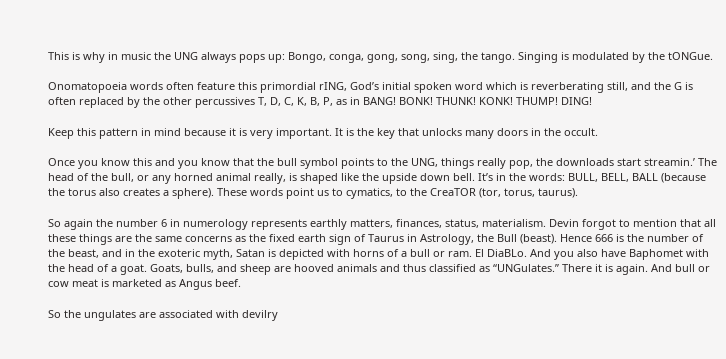This is why in music the UNG always pops up: Bongo, conga, gong, song, sing, the tango. Singing is modulated by the tONGue.

Onomatopoeia words often feature this primordial rING, God’s initial spoken word which is reverberating still, and the G is often replaced by the other percussives T, D, C, K, B, P, as in BANG! BONK! THUNK! KONK! THUMP! DING!

Keep this pattern in mind because it is very important. It is the key that unlocks many doors in the occult.

Once you know this and you know that the bull symbol points to the UNG, things really pop, the downloads start streamin.’ The head of the bull, or any horned animal really, is shaped like the upside down bell. It’s in the words: BULL, BELL, BALL (because the torus also creates a sphere). These words point us to cymatics, to the CreaTOR (tor, torus, taurus).

So again the number 6 in numerology represents earthly matters, finances, status, materialism. Devin forgot to mention that all these things are the same concerns as the fixed earth sign of Taurus in Astrology, the Bull (beast). Hence 666 is the number of the beast, and in the exoteric myth, Satan is depicted with horns of a bull or ram. El DiaBLo. And you also have Baphomet with the head of a goat. Goats, bulls, and sheep are hooved animals and thus classified as “UNGulates.” There it is again. And bull or cow meat is marketed as Angus beef.

So the ungulates are associated with devilry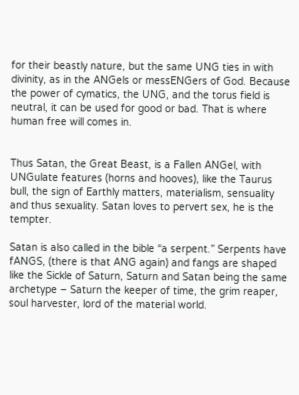for their beastly nature, but the same UNG ties in with divinity, as in the ANGels or messENGers of God. Because the power of cymatics, the UNG, and the torus field is neutral, it can be used for good or bad. That is where human free will comes in.


Thus Satan, the Great Beast, is a Fallen ANGel, with UNGulate features (horns and hooves), like the Taurus bull, the sign of Earthly matters, materialism, sensuality and thus sexuality. Satan loves to pervert sex, he is the tempter.

Satan is also called in the bible “a serpent.” Serpents have fANGS, (there is that ANG again) and fangs are shaped like the Sickle of Saturn, Saturn and Satan being the same archetype – Saturn the keeper of time, the grim reaper, soul harvester, lord of the material world.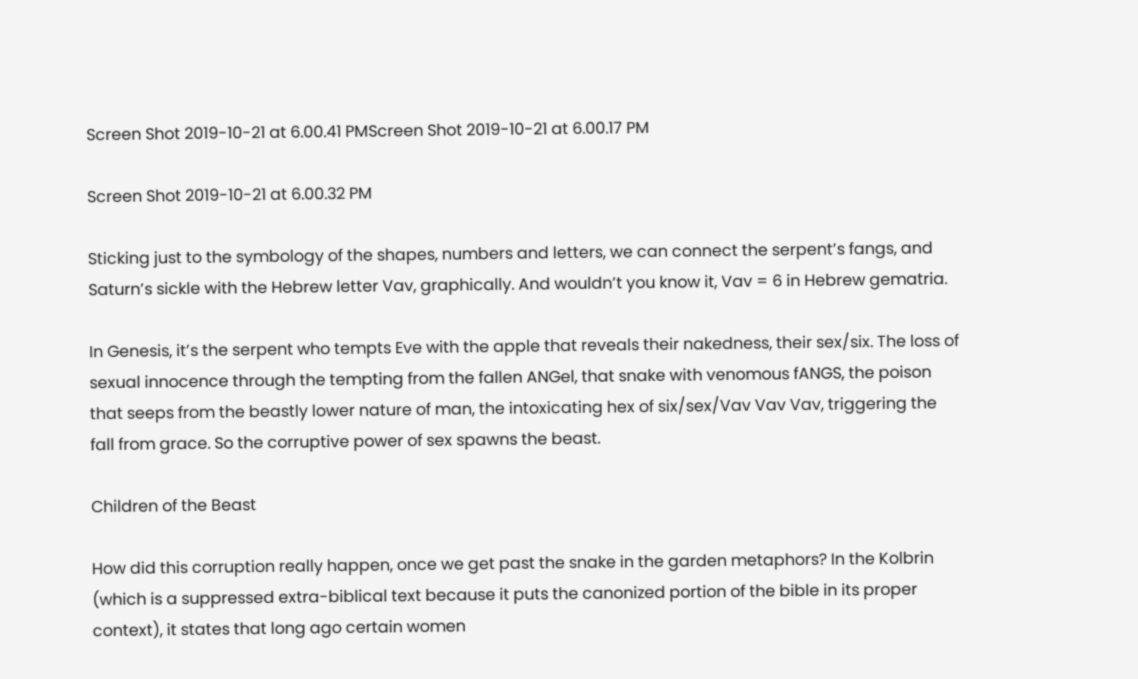Screen Shot 2019-10-21 at 6.00.41 PMScreen Shot 2019-10-21 at 6.00.17 PM

Screen Shot 2019-10-21 at 6.00.32 PM

Sticking just to the symbology of the shapes, numbers and letters, we can connect the serpent’s fangs, and Saturn’s sickle with the Hebrew letter Vav, graphically. And wouldn’t you know it, Vav = 6 in Hebrew gematria.

In Genesis, it’s the serpent who tempts Eve with the apple that reveals their nakedness, their sex/six. The loss of sexual innocence through the tempting from the fallen ANGel, that snake with venomous fANGS, the poison that seeps from the beastly lower nature of man, the intoxicating hex of six/sex/Vav Vav Vav, triggering the fall from grace. So the corruptive power of sex spawns the beast.

Children of the Beast

How did this corruption really happen, once we get past the snake in the garden metaphors? In the Kolbrin (which is a suppressed extra-biblical text because it puts the canonized portion of the bible in its proper context), it states that long ago certain women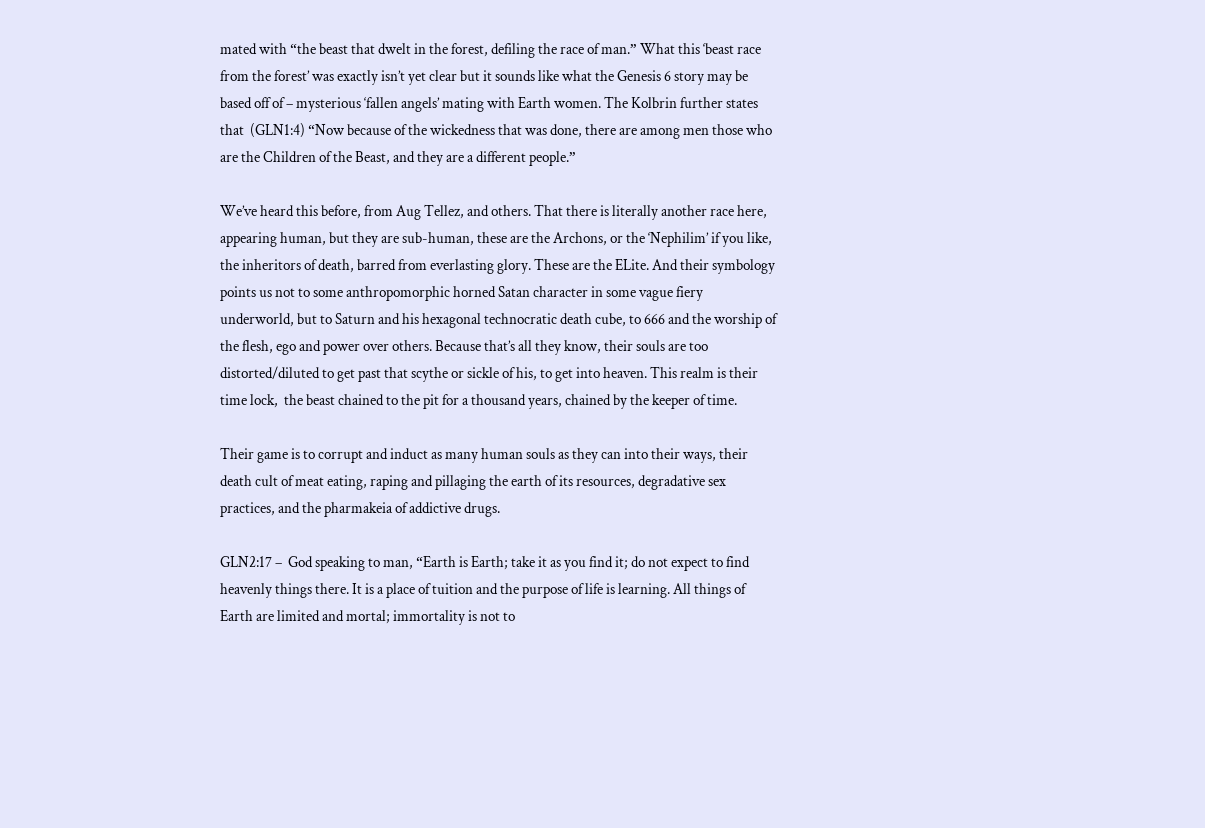mated with “the beast that dwelt in the forest, defiling the race of man.” What this ‘beast race from the forest’ was exactly isn’t yet clear but it sounds like what the Genesis 6 story may be based off of – mysterious ‘fallen angels’ mating with Earth women. The Kolbrin further states that  (GLN1:4) “Now because of the wickedness that was done, there are among men those who are the Children of the Beast, and they are a different people.”

We’ve heard this before, from Aug Tellez, and others. That there is literally another race here, appearing human, but they are sub-human, these are the Archons, or the ‘Nephilim’ if you like, the inheritors of death, barred from everlasting glory. These are the ELite. And their symbology points us not to some anthropomorphic horned Satan character in some vague fiery underworld, but to Saturn and his hexagonal technocratic death cube, to 666 and the worship of the flesh, ego and power over others. Because that’s all they know, their souls are too distorted/diluted to get past that scythe or sickle of his, to get into heaven. This realm is their time lock,  the beast chained to the pit for a thousand years, chained by the keeper of time.

Their game is to corrupt and induct as many human souls as they can into their ways, their death cult of meat eating, raping and pillaging the earth of its resources, degradative sex practices, and the pharmakeia of addictive drugs.

GLN2:17 –  God speaking to man, “Earth is Earth; take it as you find it; do not expect to find heavenly things there. It is a place of tuition and the purpose of life is learning. All things of Earth are limited and mortal; immortality is not to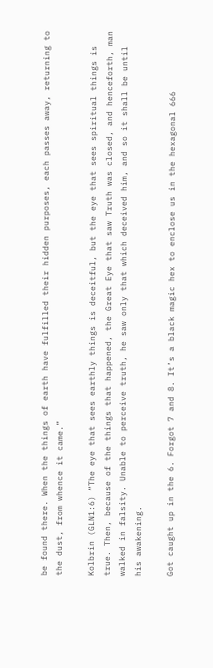be found there. When the things of earth have fulfilled their hidden purposes, each passes away, returning to the dust, from whence it came.”

Kolbrin (GLN1:6) “The eye that sees earthly things is deceitful, but the eye that sees spiritual things is true. Then, because of the things that happened, the Great Eye that saw Truth was closed, and henceforth, man walked in falsity. Unable to perceive truth, he saw only that which deceived him, and so it shall be until his awakening.

Got caught up in the 6. Forgot 7 and 8. It’s a black magic hex to enclose us in the hexagonal 666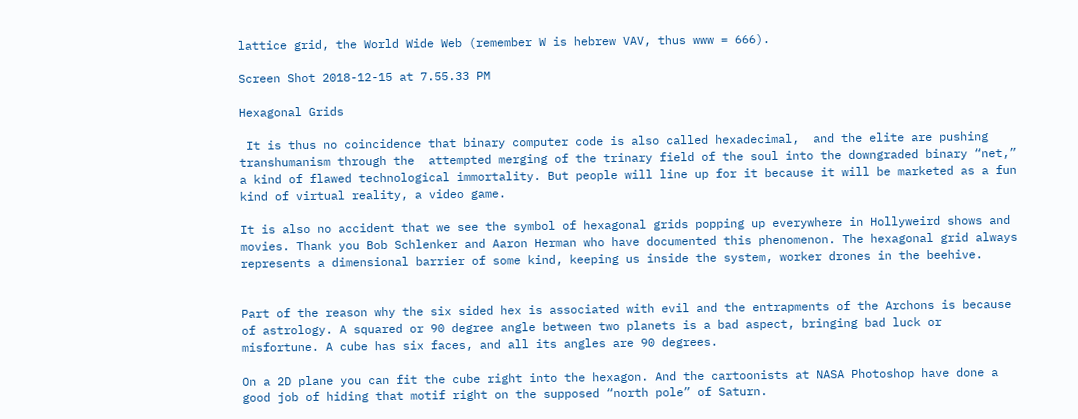lattice grid, the World Wide Web (remember W is hebrew VAV, thus www = 666).

Screen Shot 2018-12-15 at 7.55.33 PM

Hexagonal Grids

 It is thus no coincidence that binary computer code is also called hexadecimal,  and the elite are pushing transhumanism through the  attempted merging of the trinary field of the soul into the downgraded binary “net,” a kind of flawed technological immortality. But people will line up for it because it will be marketed as a fun kind of virtual reality, a video game.

It is also no accident that we see the symbol of hexagonal grids popping up everywhere in Hollyweird shows and movies. Thank you Bob Schlenker and Aaron Herman who have documented this phenomenon. The hexagonal grid always represents a dimensional barrier of some kind, keeping us inside the system, worker drones in the beehive.


Part of the reason why the six sided hex is associated with evil and the entrapments of the Archons is because of astrology. A squared or 90 degree angle between two planets is a bad aspect, bringing bad luck or misfortune. A cube has six faces, and all its angles are 90 degrees.

On a 2D plane you can fit the cube right into the hexagon. And the cartoonists at NASA Photoshop have done a good job of hiding that motif right on the supposed “north pole” of Saturn.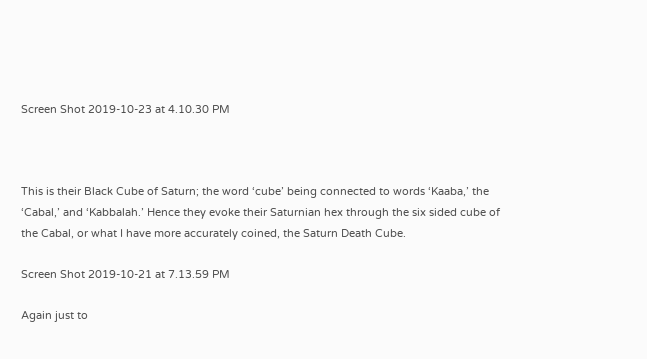Screen Shot 2019-10-23 at 4.10.30 PM



This is their Black Cube of Saturn; the word ‘cube’ being connected to words ‘Kaaba,’ the ‘Cabal,’ and ‘Kabbalah.’ Hence they evoke their Saturnian hex through the six sided cube of the Cabal, or what I have more accurately coined, the Saturn Death Cube.

Screen Shot 2019-10-21 at 7.13.59 PM

Again just to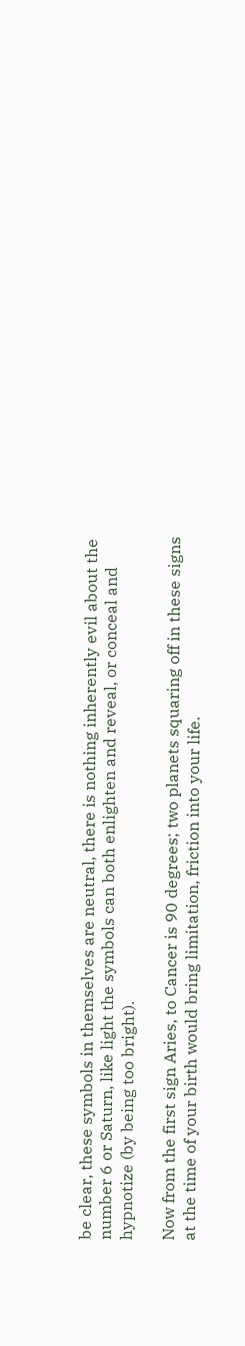be clear, these symbols in themselves are neutral, there is nothing inherently evil about the number 6 or Saturn, like light the symbols can both enlighten and reveal, or conceal and hypnotize (by being too bright).

Now from the first sign Aries, to Cancer is 90 degrees; two planets squaring off in these signs at the time of your birth would bring limitation, friction into your life.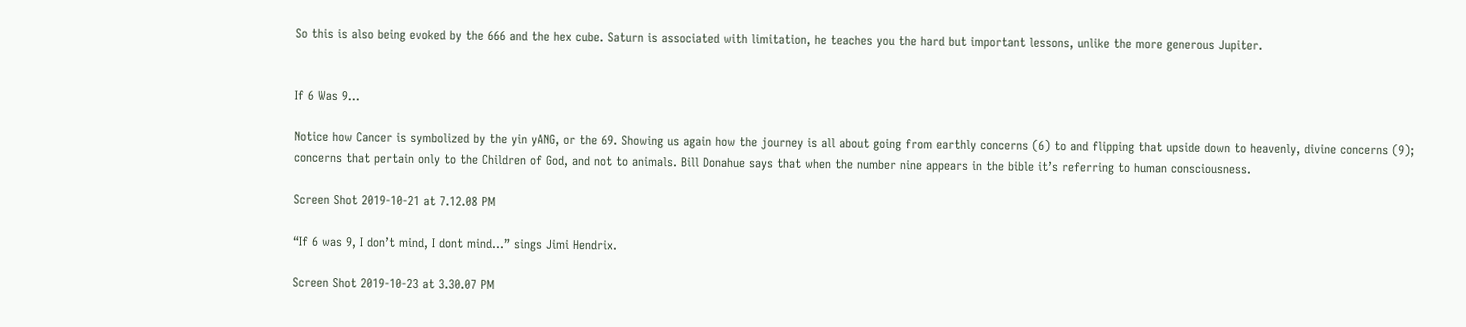So this is also being evoked by the 666 and the hex cube. Saturn is associated with limitation, he teaches you the hard but important lessons, unlike the more generous Jupiter.


If 6 Was 9…

Notice how Cancer is symbolized by the yin yANG, or the 69. Showing us again how the journey is all about going from earthly concerns (6) to and flipping that upside down to heavenly, divine concerns (9); concerns that pertain only to the Children of God, and not to animals. Bill Donahue says that when the number nine appears in the bible it’s referring to human consciousness.

Screen Shot 2019-10-21 at 7.12.08 PM

“If 6 was 9, I don’t mind, I dont mind…” sings Jimi Hendrix.

Screen Shot 2019-10-23 at 3.30.07 PM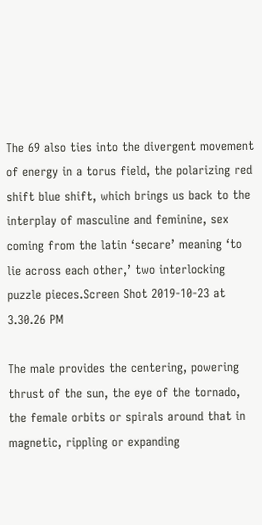The 69 also ties into the divergent movement of energy in a torus field, the polarizing red shift blue shift, which brings us back to the interplay of masculine and feminine, sex coming from the latin ‘secare’ meaning ‘to lie across each other,’ two interlocking puzzle pieces.Screen Shot 2019-10-23 at 3.30.26 PM

The male provides the centering, powering thrust of the sun, the eye of the tornado, the female orbits or spirals around that in magnetic, rippling or expanding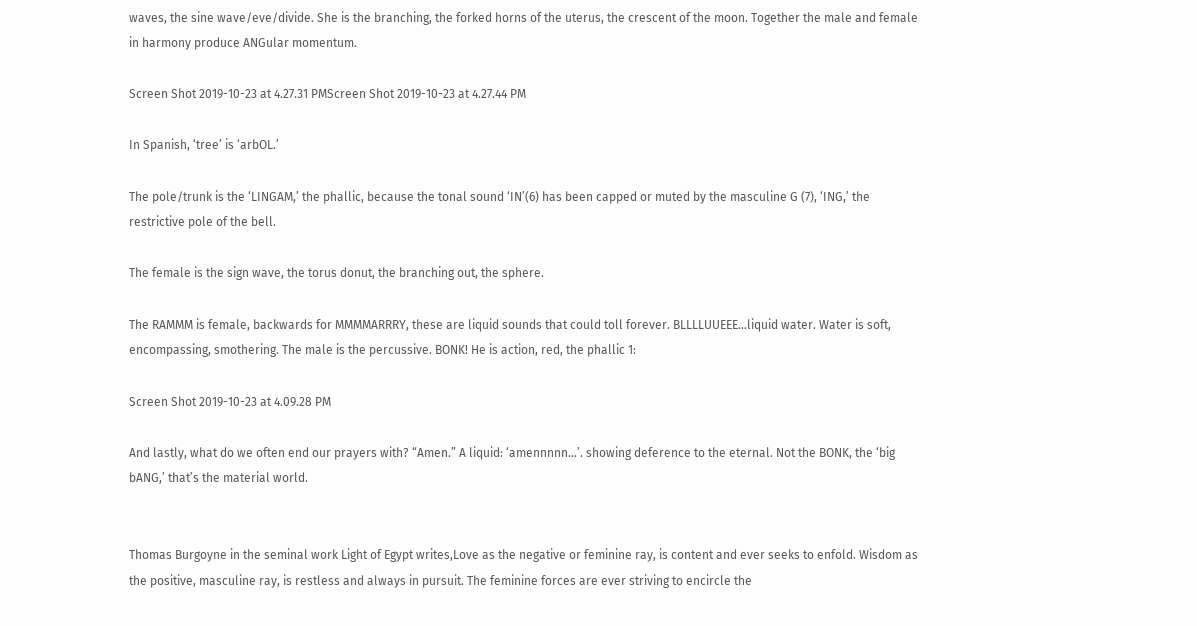waves, the sine wave/eve/divide. She is the branching, the forked horns of the uterus, the crescent of the moon. Together the male and female in harmony produce ANGular momentum.

Screen Shot 2019-10-23 at 4.27.31 PMScreen Shot 2019-10-23 at 4.27.44 PM

In Spanish, ‘tree’ is ‘arbOL.’

The pole/trunk is the ‘LINGAM,’ the phallic, because the tonal sound ‘IN’(6) has been capped or muted by the masculine G (7), ‘ING,’ the restrictive pole of the bell.

The female is the sign wave, the torus donut, the branching out, the sphere.

The RAMMM is female, backwards for MMMMARRRY, these are liquid sounds that could toll forever. BLLLLUUEEE…liquid water. Water is soft, encompassing, smothering. The male is the percussive. BONK! He is action, red, the phallic 1:

Screen Shot 2019-10-23 at 4.09.28 PM

And lastly, what do we often end our prayers with? “Amen.” A liquid: ‘amennnnn…’. showing deference to the eternal. Not the BONK, the ‘big bANG,’ that’s the material world.


Thomas Burgoyne in the seminal work Light of Egypt writes,Love as the negative or feminine ray, is content and ever seeks to enfold. Wisdom as the positive, masculine ray, is restless and always in pursuit. The feminine forces are ever striving to encircle the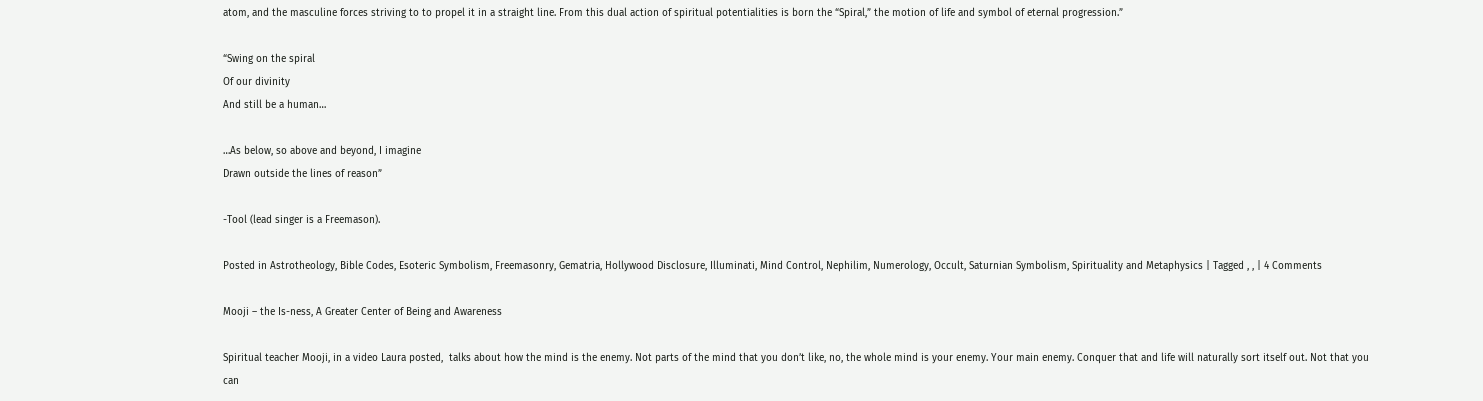atom, and the masculine forces striving to to propel it in a straight line. From this dual action of spiritual potentialities is born the “Spiral,” the motion of life and symbol of eternal progression.”

“Swing on the spiral
Of our divinity
And still be a human…

…As below, so above and beyond, I imagine
Drawn outside the lines of reason”

-Tool (lead singer is a Freemason).

Posted in Astrotheology, Bible Codes, Esoteric Symbolism, Freemasonry, Gematria, Hollywood Disclosure, Illuminati, Mind Control, Nephilim, Numerology, Occult, Saturnian Symbolism, Spirituality and Metaphysics | Tagged , , | 4 Comments

Mooji – the Is-ness, A Greater Center of Being and Awareness

Spiritual teacher Mooji, in a video Laura posted,  talks about how the mind is the enemy. Not parts of the mind that you don’t like, no, the whole mind is your enemy. Your main enemy. Conquer that and life will naturally sort itself out. Not that you can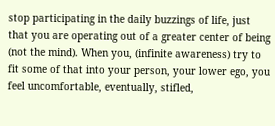stop participating in the daily buzzings of life, just that you are operating out of a greater center of being (not the mind). When you, (infinite awareness) try to fit some of that into your person, your lower ego, you feel uncomfortable, eventually, stifled,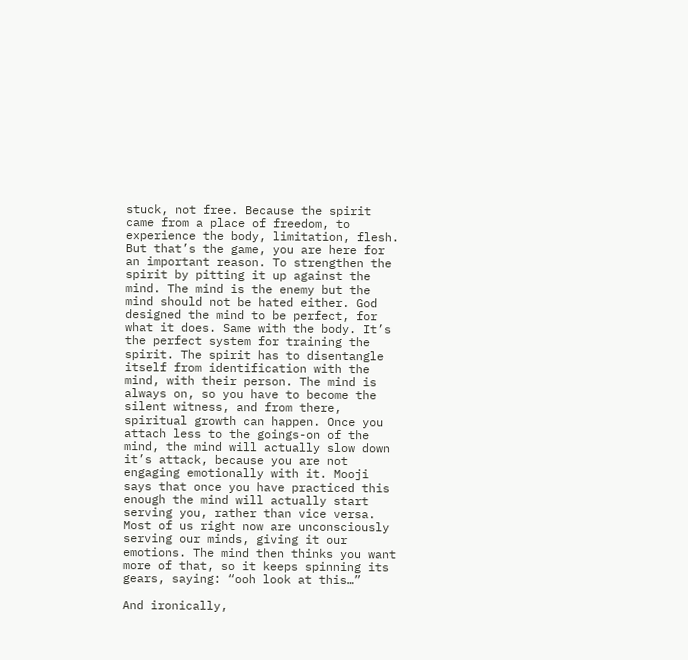stuck, not free. Because the spirit came from a place of freedom, to experience the body, limitation, flesh. But that’s the game, you are here for an important reason. To strengthen the spirit by pitting it up against the mind. The mind is the enemy but the mind should not be hated either. God designed the mind to be perfect, for what it does. Same with the body. It’s the perfect system for training the spirit. The spirit has to disentangle itself from identification with the mind, with their person. The mind is always on, so you have to become the silent witness, and from there, spiritual growth can happen. Once you attach less to the goings-on of the mind, the mind will actually slow down it’s attack, because you are not engaging emotionally with it. Mooji says that once you have practiced this enough the mind will actually start serving you, rather than vice versa. Most of us right now are unconsciously serving our minds, giving it our emotions. The mind then thinks you want more of that, so it keeps spinning its gears, saying: “ooh look at this…”

And ironically,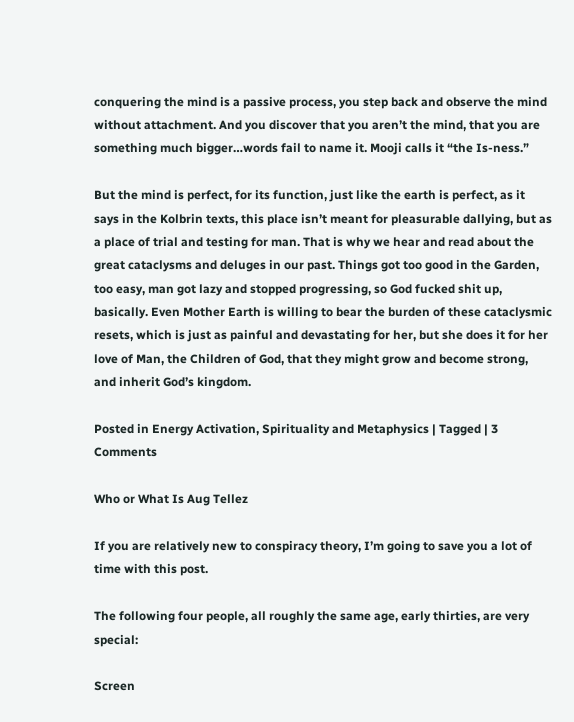conquering the mind is a passive process, you step back and observe the mind without attachment. And you discover that you aren’t the mind, that you are something much bigger…words fail to name it. Mooji calls it “the Is-ness.”

But the mind is perfect, for its function, just like the earth is perfect, as it says in the Kolbrin texts, this place isn’t meant for pleasurable dallying, but as a place of trial and testing for man. That is why we hear and read about the great cataclysms and deluges in our past. Things got too good in the Garden, too easy, man got lazy and stopped progressing, so God fucked shit up, basically. Even Mother Earth is willing to bear the burden of these cataclysmic resets, which is just as painful and devastating for her, but she does it for her love of Man, the Children of God, that they might grow and become strong, and inherit God’s kingdom.

Posted in Energy Activation, Spirituality and Metaphysics | Tagged | 3 Comments

Who or What Is Aug Tellez

If you are relatively new to conspiracy theory, I’m going to save you a lot of time with this post.

The following four people, all roughly the same age, early thirties, are very special:

Screen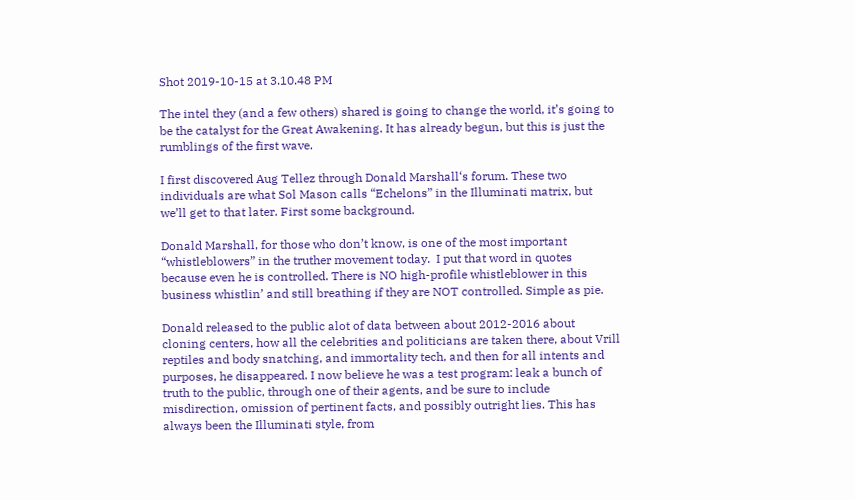Shot 2019-10-15 at 3.10.48 PM

The intel they (and a few others) shared is going to change the world, it’s going to be the catalyst for the Great Awakening. It has already begun, but this is just the rumblings of the first wave.

I first discovered Aug Tellez through Donald Marshall‘s forum. These two individuals are what Sol Mason calls “Echelons” in the Illuminati matrix, but we’ll get to that later. First some background.

Donald Marshall, for those who don’t know, is one of the most important “whistleblowers” in the truther movement today.  I put that word in quotes because even he is controlled. There is NO high-profile whistleblower in this business whistlin’ and still breathing if they are NOT controlled. Simple as pie.

Donald released to the public alot of data between about 2012-2016 about cloning centers, how all the celebrities and politicians are taken there, about Vrill reptiles and body snatching, and immortality tech, and then for all intents and purposes, he disappeared. I now believe he was a test program: leak a bunch of truth to the public, through one of their agents, and be sure to include misdirection, omission of pertinent facts, and possibly outright lies. This has always been the Illuminati style, from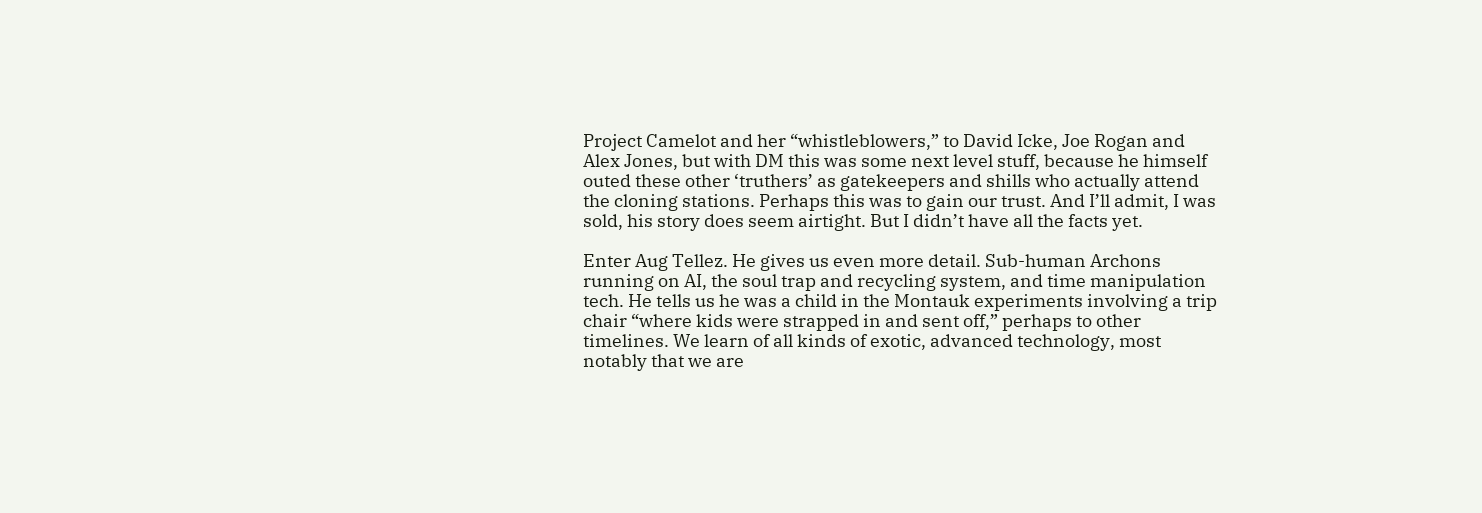Project Camelot and her “whistleblowers,” to David Icke, Joe Rogan and Alex Jones, but with DM this was some next level stuff, because he himself outed these other ‘truthers’ as gatekeepers and shills who actually attend the cloning stations. Perhaps this was to gain our trust. And I’ll admit, I was sold, his story does seem airtight. But I didn’t have all the facts yet.

Enter Aug Tellez. He gives us even more detail. Sub-human Archons running on AI, the soul trap and recycling system, and time manipulation tech. He tells us he was a child in the Montauk experiments involving a trip chair “where kids were strapped in and sent off,” perhaps to other timelines. We learn of all kinds of exotic, advanced technology, most notably that we are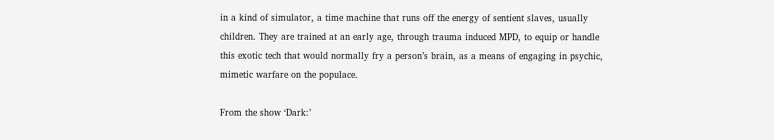in a kind of simulator, a time machine that runs off the energy of sentient slaves, usually children. They are trained at an early age, through trauma induced MPD, to equip or handle this exotic tech that would normally fry a person’s brain, as a means of engaging in psychic, mimetic warfare on the populace.

From the show ‘Dark:’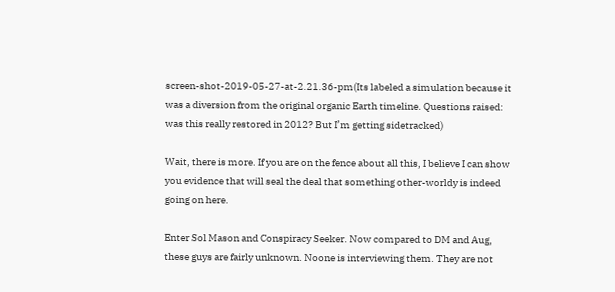screen-shot-2019-05-27-at-2.21.36-pm(Its labeled a simulation because it was a diversion from the original organic Earth timeline. Questions raised: was this really restored in 2012? But I’m getting sidetracked)

Wait, there is more. If you are on the fence about all this, I believe I can show you evidence that will seal the deal that something other-worldy is indeed going on here.

Enter Sol Mason and Conspiracy Seeker. Now compared to DM and Aug, these guys are fairly unknown. Noone is interviewing them. They are not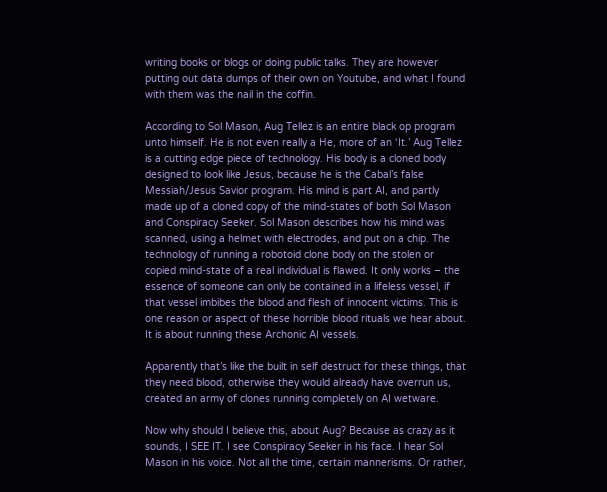writing books or blogs or doing public talks. They are however putting out data dumps of their own on Youtube, and what I found with them was the nail in the coffin.

According to Sol Mason, Aug Tellez is an entire black op program unto himself. He is not even really a He, more of an ‘It.’ Aug Tellez is a cutting edge piece of technology. His body is a cloned body designed to look like Jesus, because he is the Cabal’s false Messiah/Jesus Savior program. His mind is part AI, and partly made up of a cloned copy of the mind-states of both Sol Mason and Conspiracy Seeker. Sol Mason describes how his mind was scanned, using a helmet with electrodes, and put on a chip. The technology of running a robotoid clone body on the stolen or copied mind-state of a real individual is flawed. It only works – the essence of someone can only be contained in a lifeless vessel, if that vessel imbibes the blood and flesh of innocent victims. This is one reason or aspect of these horrible blood rituals we hear about. It is about running these Archonic AI vessels.

Apparently that’s like the built in self destruct for these things, that they need blood, otherwise they would already have overrun us, created an army of clones running completely on AI wetware.

Now why should I believe this, about Aug? Because as crazy as it sounds, I SEE IT. I see Conspiracy Seeker in his face. I hear Sol Mason in his voice. Not all the time, certain mannerisms. Or rather,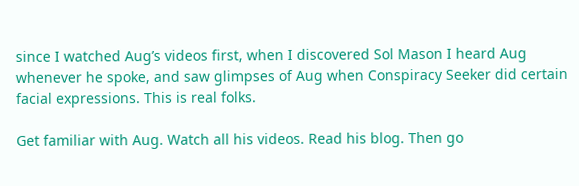since I watched Aug’s videos first, when I discovered Sol Mason I heard Aug whenever he spoke, and saw glimpses of Aug when Conspiracy Seeker did certain facial expressions. This is real folks.

Get familiar with Aug. Watch all his videos. Read his blog. Then go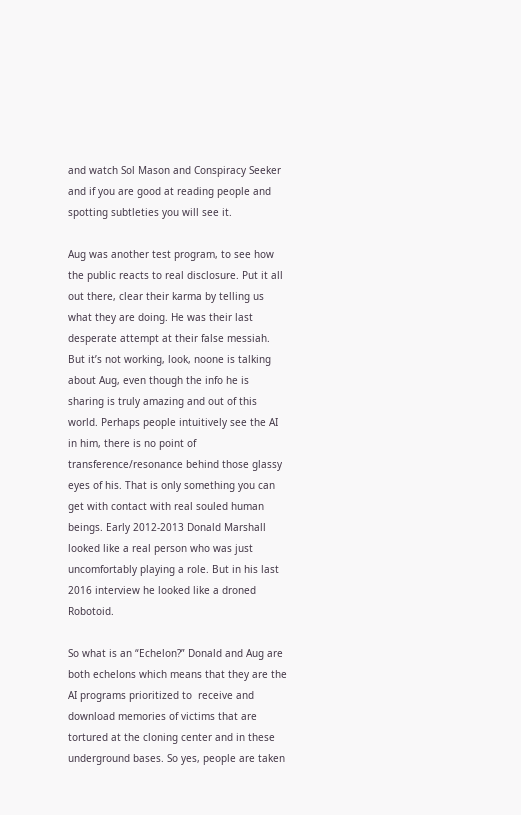and watch Sol Mason and Conspiracy Seeker and if you are good at reading people and spotting subtleties you will see it.

Aug was another test program, to see how the public reacts to real disclosure. Put it all out there, clear their karma by telling us what they are doing. He was their last desperate attempt at their false messiah. But it’s not working, look, noone is talking about Aug, even though the info he is sharing is truly amazing and out of this world. Perhaps people intuitively see the AI in him, there is no point of transference/resonance behind those glassy eyes of his. That is only something you can get with contact with real souled human beings. Early 2012-2013 Donald Marshall looked like a real person who was just uncomfortably playing a role. But in his last 2016 interview he looked like a droned Robotoid.

So what is an “Echelon?” Donald and Aug are both echelons which means that they are the AI programs prioritized to  receive and download memories of victims that are tortured at the cloning center and in these underground bases. So yes, people are taken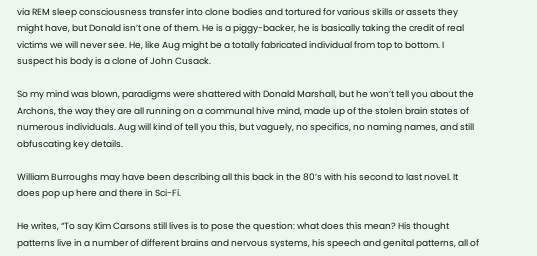via REM sleep consciousness transfer into clone bodies and tortured for various skills or assets they might have, but Donald isn’t one of them. He is a piggy-backer, he is basically taking the credit of real victims we will never see. He, like Aug might be a totally fabricated individual from top to bottom. I suspect his body is a clone of John Cusack.

So my mind was blown, paradigms were shattered with Donald Marshall, but he won’t tell you about the Archons, the way they are all running on a communal hive mind, made up of the stolen brain states of numerous individuals. Aug will kind of tell you this, but vaguely, no specifics, no naming names, and still obfuscating key details.

William Burroughs may have been describing all this back in the 80’s with his second to last novel. It does pop up here and there in Sci-Fi.

He writes, “To say Kim Carsons still lives is to pose the question: what does this mean? His thought patterns live in a number of different brains and nervous systems, his speech and genital patterns, all of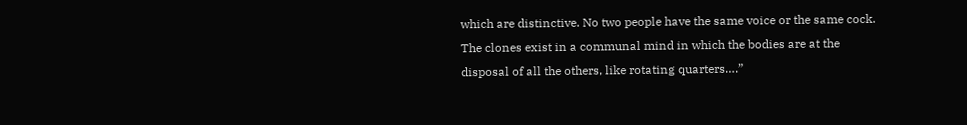which are distinctive. No two people have the same voice or the same cock. The clones exist in a communal mind in which the bodies are at the disposal of all the others, like rotating quarters….”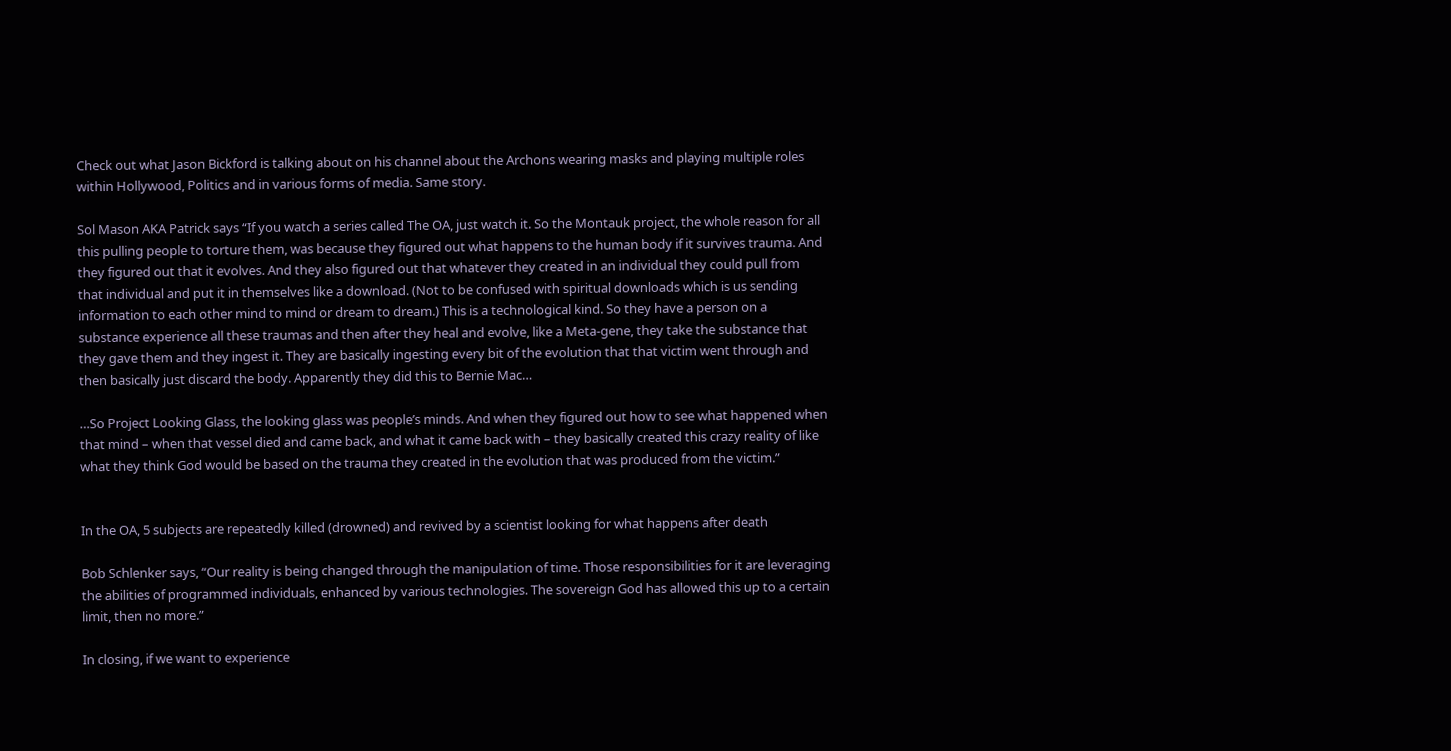Check out what Jason Bickford is talking about on his channel about the Archons wearing masks and playing multiple roles within Hollywood, Politics and in various forms of media. Same story.

Sol Mason AKA Patrick says “If you watch a series called The OA, just watch it. So the Montauk project, the whole reason for all this pulling people to torture them, was because they figured out what happens to the human body if it survives trauma. And they figured out that it evolves. And they also figured out that whatever they created in an individual they could pull from that individual and put it in themselves like a download. (Not to be confused with spiritual downloads which is us sending information to each other mind to mind or dream to dream.) This is a technological kind. So they have a person on a substance experience all these traumas and then after they heal and evolve, like a Meta-gene, they take the substance that they gave them and they ingest it. They are basically ingesting every bit of the evolution that that victim went through and then basically just discard the body. Apparently they did this to Bernie Mac…

…So Project Looking Glass, the looking glass was people’s minds. And when they figured out how to see what happened when that mind – when that vessel died and came back, and what it came back with – they basically created this crazy reality of like what they think God would be based on the trauma they created in the evolution that was produced from the victim.”


In the OA, 5 subjects are repeatedly killed (drowned) and revived by a scientist looking for what happens after death

Bob Schlenker says, “Our reality is being changed through the manipulation of time. Those responsibilities for it are leveraging the abilities of programmed individuals, enhanced by various technologies. The sovereign God has allowed this up to a certain limit, then no more.”

In closing, if we want to experience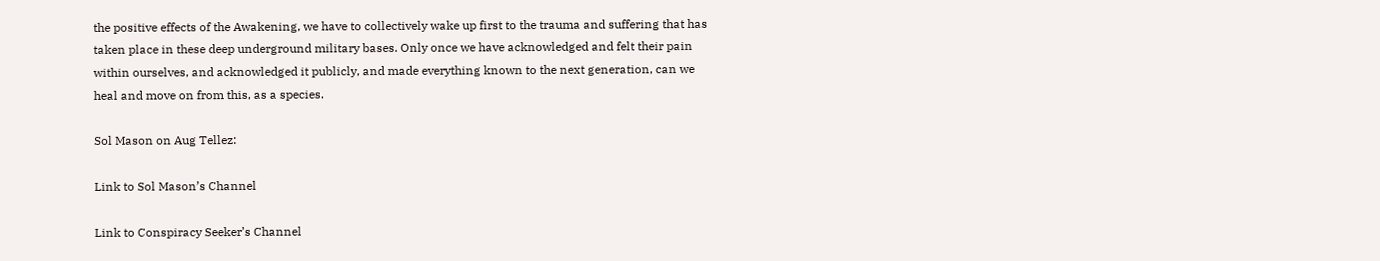the positive effects of the Awakening, we have to collectively wake up first to the trauma and suffering that has taken place in these deep underground military bases. Only once we have acknowledged and felt their pain within ourselves, and acknowledged it publicly, and made everything known to the next generation, can we heal and move on from this, as a species.

Sol Mason on Aug Tellez:

Link to Sol Mason’s Channel

Link to Conspiracy Seeker’s Channel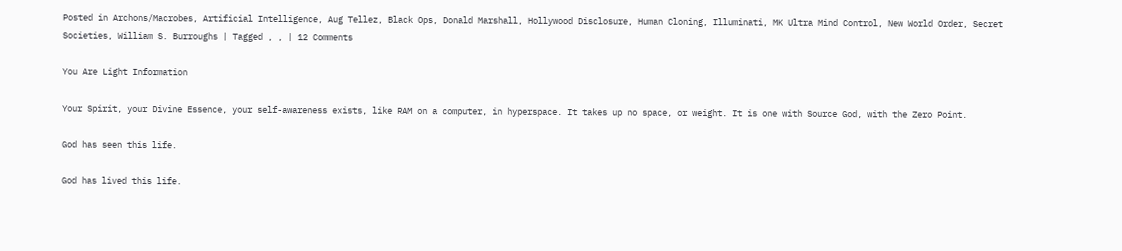Posted in Archons/Macrobes, Artificial Intelligence, Aug Tellez, Black Ops, Donald Marshall, Hollywood Disclosure, Human Cloning, Illuminati, MK Ultra Mind Control, New World Order, Secret Societies, William S. Burroughs | Tagged , , | 12 Comments

You Are Light Information

Your Spirit, your Divine Essence, your self-awareness exists, like RAM on a computer, in hyperspace. It takes up no space, or weight. It is one with Source God, with the Zero Point.

God has seen this life.

God has lived this life.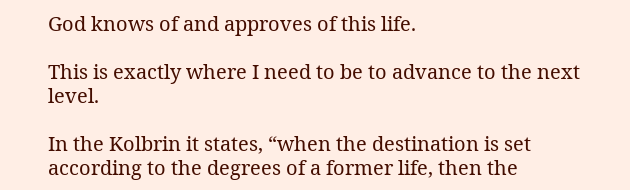God knows of and approves of this life.

This is exactly where I need to be to advance to the next level.

In the Kolbrin it states, “when the destination is set according to the degrees of a former life, then the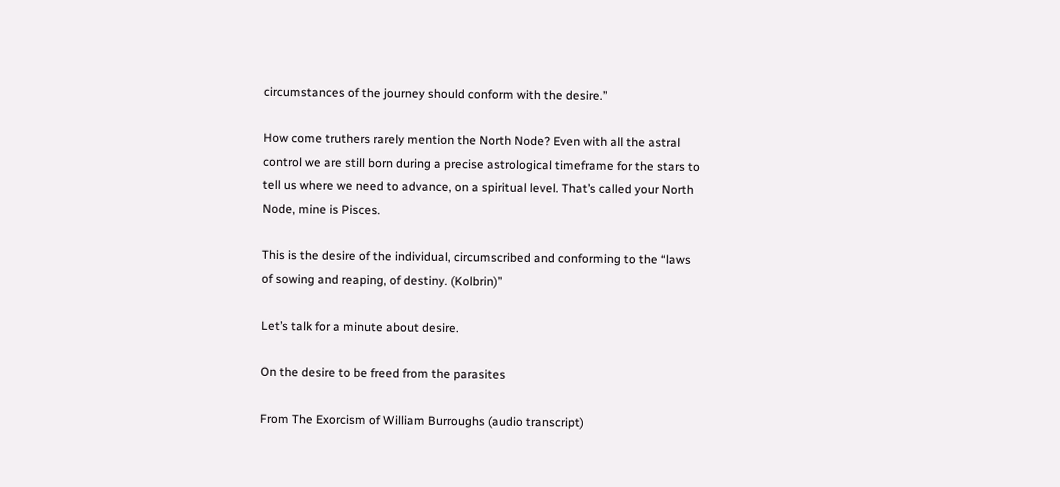circumstances of the journey should conform with the desire.”

How come truthers rarely mention the North Node? Even with all the astral control we are still born during a precise astrological timeframe for the stars to tell us where we need to advance, on a spiritual level. That’s called your North Node, mine is Pisces.

This is the desire of the individual, circumscribed and conforming to the “laws of sowing and reaping, of destiny. (Kolbrin)”

Let’s talk for a minute about desire.

On the desire to be freed from the parasites

From The Exorcism of William Burroughs (audio transcript)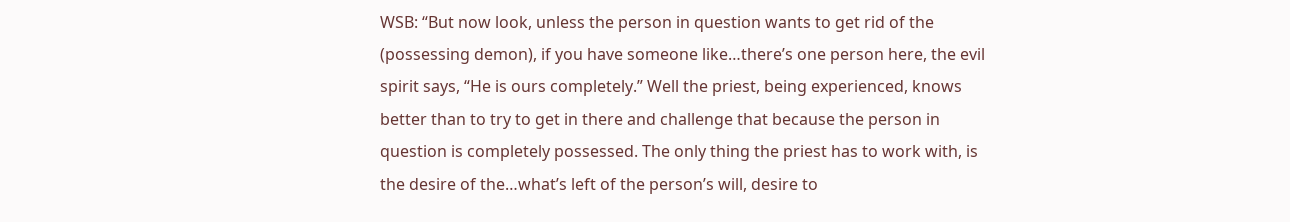WSB: “But now look, unless the person in question wants to get rid of the (possessing demon), if you have someone like…there’s one person here, the evil spirit says, “He is ours completely.” Well the priest, being experienced, knows better than to try to get in there and challenge that because the person in question is completely possessed. The only thing the priest has to work with, is the desire of the…what’s left of the person’s will, desire to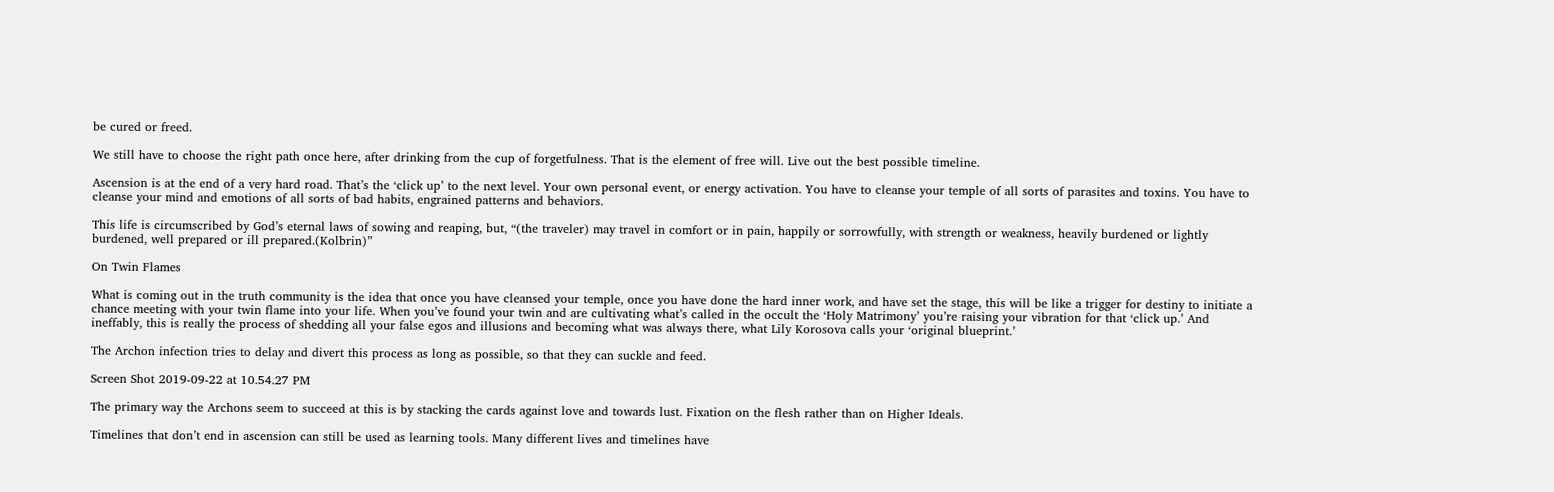be cured or freed.

We still have to choose the right path once here, after drinking from the cup of forgetfulness. That is the element of free will. Live out the best possible timeline.

Ascension is at the end of a very hard road. That’s the ‘click up’ to the next level. Your own personal event, or energy activation. You have to cleanse your temple of all sorts of parasites and toxins. You have to cleanse your mind and emotions of all sorts of bad habits, engrained patterns and behaviors.

This life is circumscribed by God’s eternal laws of sowing and reaping, but, “(the traveler) may travel in comfort or in pain, happily or sorrowfully, with strength or weakness, heavily burdened or lightly burdened, well prepared or ill prepared.(Kolbrin)”

On Twin Flames

What is coming out in the truth community is the idea that once you have cleansed your temple, once you have done the hard inner work, and have set the stage, this will be like a trigger for destiny to initiate a chance meeting with your twin flame into your life. When you’ve found your twin and are cultivating what’s called in the occult the ‘Holy Matrimony’ you’re raising your vibration for that ‘click up.’ And ineffably, this is really the process of shedding all your false egos and illusions and becoming what was always there, what Lily Korosova calls your ‘original blueprint.’

The Archon infection tries to delay and divert this process as long as possible, so that they can suckle and feed.

Screen Shot 2019-09-22 at 10.54.27 PM

The primary way the Archons seem to succeed at this is by stacking the cards against love and towards lust. Fixation on the flesh rather than on Higher Ideals.

Timelines that don’t end in ascension can still be used as learning tools. Many different lives and timelines have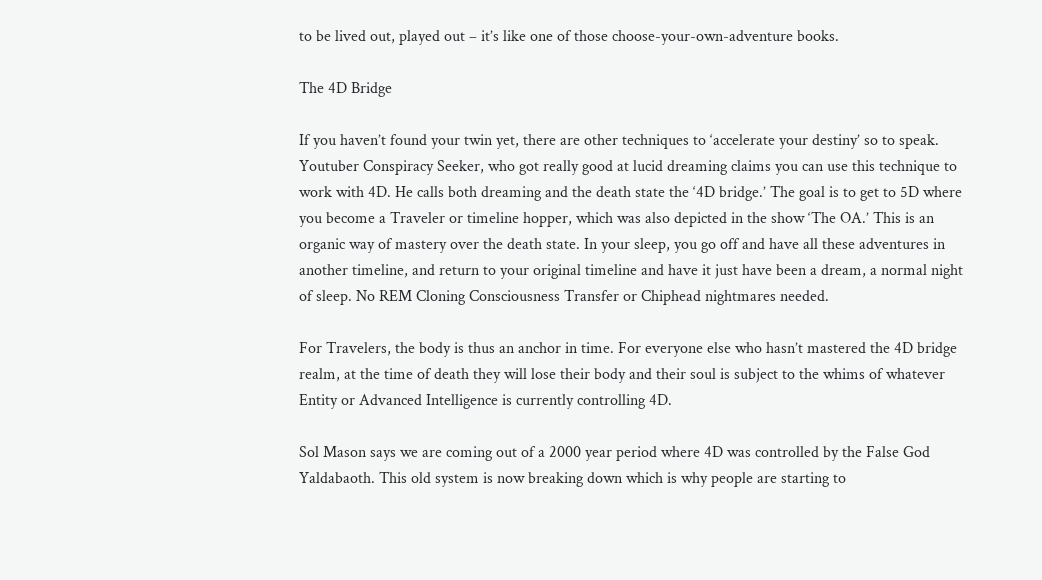to be lived out, played out – it’s like one of those choose-your-own-adventure books.

The 4D Bridge

If you haven’t found your twin yet, there are other techniques to ‘accelerate your destiny’ so to speak. Youtuber Conspiracy Seeker, who got really good at lucid dreaming claims you can use this technique to work with 4D. He calls both dreaming and the death state the ‘4D bridge.’ The goal is to get to 5D where you become a Traveler or timeline hopper, which was also depicted in the show ‘The OA.’ This is an organic way of mastery over the death state. In your sleep, you go off and have all these adventures in another timeline, and return to your original timeline and have it just have been a dream, a normal night of sleep. No REM Cloning Consciousness Transfer or Chiphead nightmares needed.

For Travelers, the body is thus an anchor in time. For everyone else who hasn’t mastered the 4D bridge realm, at the time of death they will lose their body and their soul is subject to the whims of whatever Entity or Advanced Intelligence is currently controlling 4D.

Sol Mason says we are coming out of a 2000 year period where 4D was controlled by the False God Yaldabaoth. This old system is now breaking down which is why people are starting to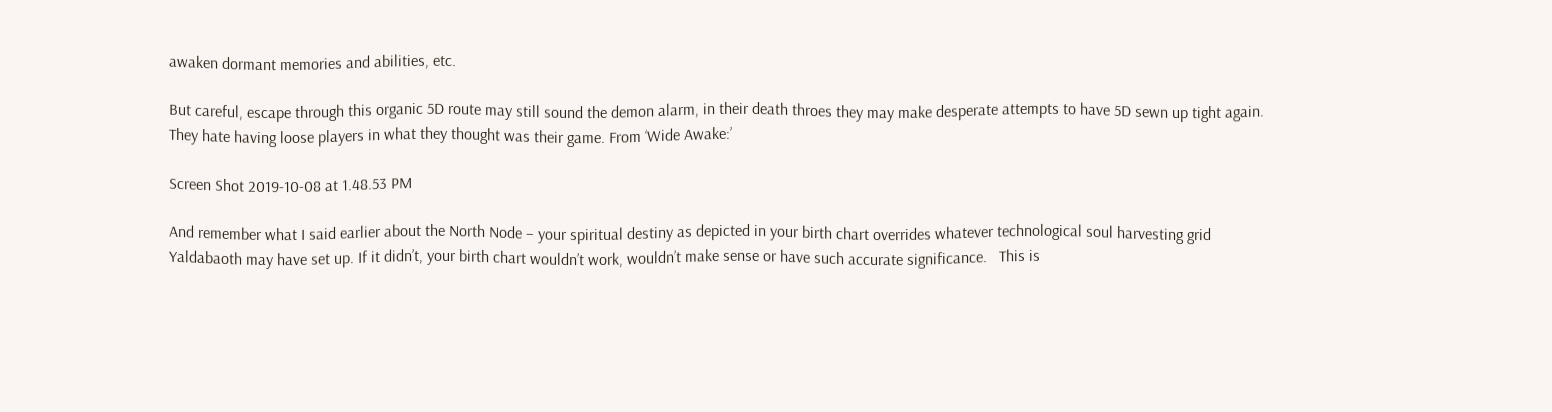awaken dormant memories and abilities, etc.

But careful, escape through this organic 5D route may still sound the demon alarm, in their death throes they may make desperate attempts to have 5D sewn up tight again. They hate having loose players in what they thought was their game. From ‘Wide Awake:’

Screen Shot 2019-10-08 at 1.48.53 PM

And remember what I said earlier about the North Node – your spiritual destiny as depicted in your birth chart overrides whatever technological soul harvesting grid Yaldabaoth may have set up. If it didn’t, your birth chart wouldn’t work, wouldn’t make sense or have such accurate significance.   This is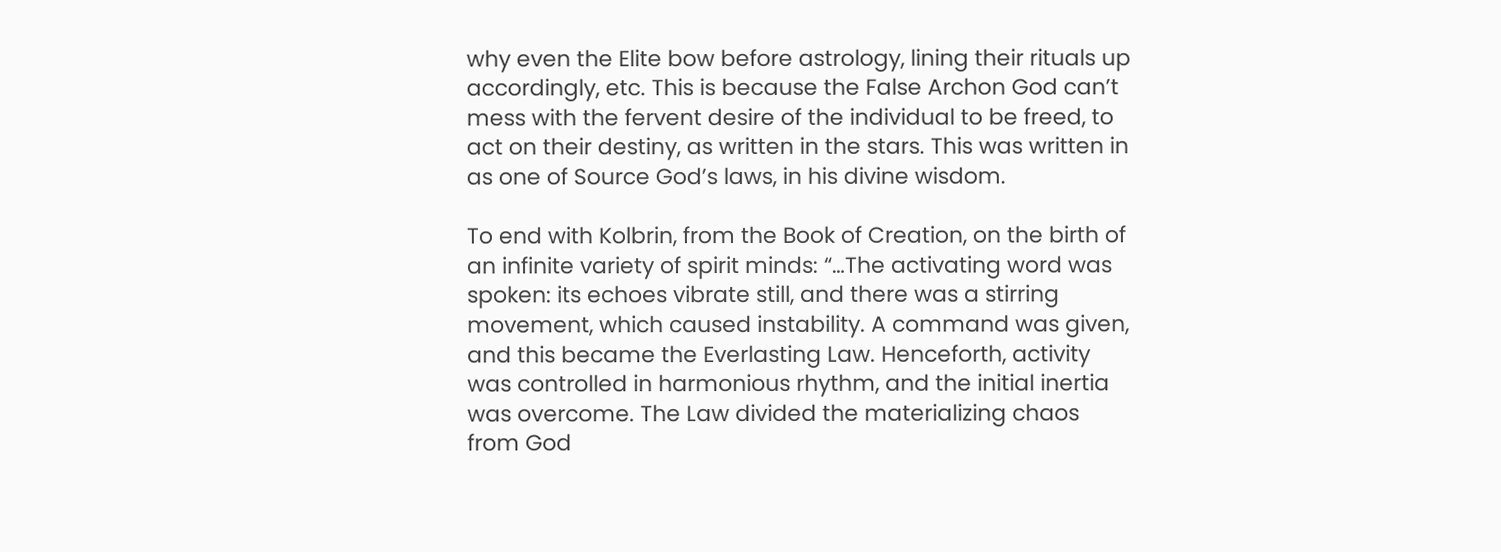why even the Elite bow before astrology, lining their rituals up accordingly, etc. This is because the False Archon God can’t mess with the fervent desire of the individual to be freed, to act on their destiny, as written in the stars. This was written in as one of Source God’s laws, in his divine wisdom.

To end with Kolbrin, from the Book of Creation, on the birth of an infinite variety of spirit minds: “…The activating word was spoken: its echoes vibrate still, and there was a stirring movement, which caused instability. A command was given, and this became the Everlasting Law. Henceforth, activity was controlled in harmonious rhythm, and the initial inertia was overcome. The Law divided the materializing chaos from God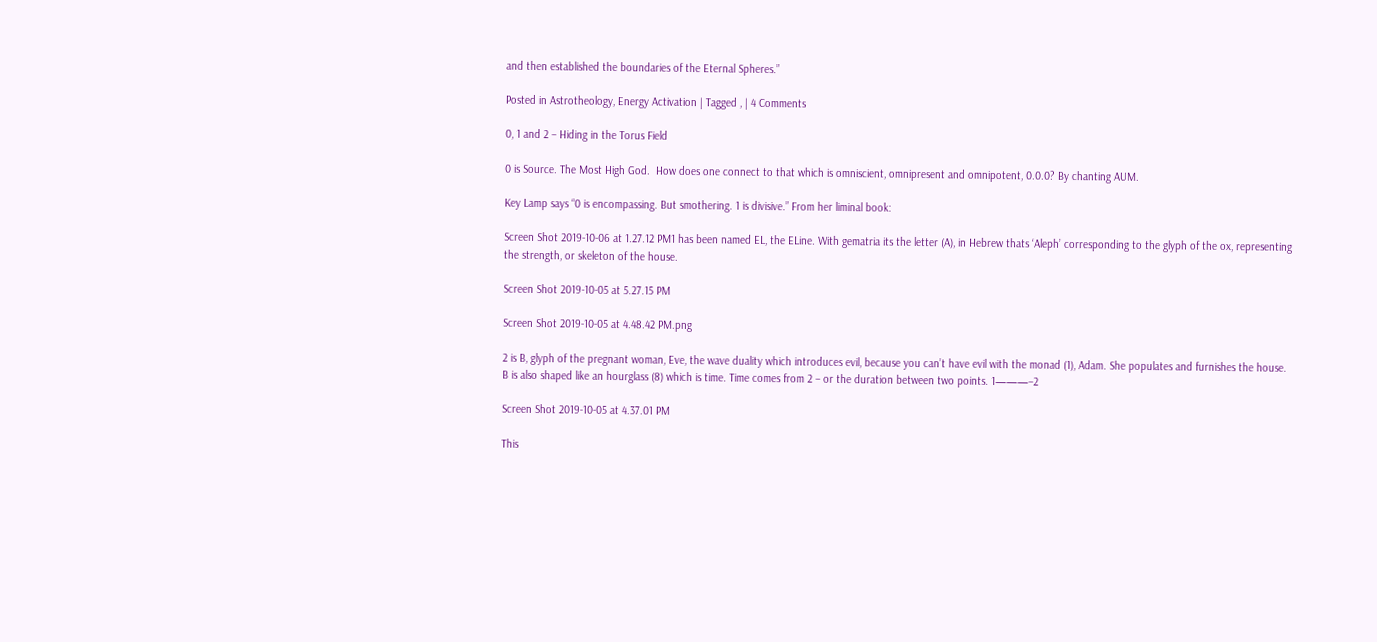and then established the boundaries of the Eternal Spheres.”

Posted in Astrotheology, Energy Activation | Tagged , | 4 Comments

0, 1 and 2 – Hiding in the Torus Field

0 is Source. The Most High God.  How does one connect to that which is omniscient, omnipresent and omnipotent, 0.0.0? By chanting AUM.

Key Lamp says “0 is encompassing. But smothering. 1 is divisive.” From her liminal book:

Screen Shot 2019-10-06 at 1.27.12 PM1 has been named EL, the ELine. With gematria its the letter (A), in Hebrew thats ‘Aleph’ corresponding to the glyph of the ox, representing the strength, or skeleton of the house.

Screen Shot 2019-10-05 at 5.27.15 PM

Screen Shot 2019-10-05 at 4.48.42 PM.png

2 is B, glyph of the pregnant woman, Eve, the wave duality which introduces evil, because you can’t have evil with the monad (1), Adam. She populates and furnishes the house. B is also shaped like an hourglass (8) which is time. Time comes from 2 – or the duration between two points. 1———–2

Screen Shot 2019-10-05 at 4.37.01 PM

This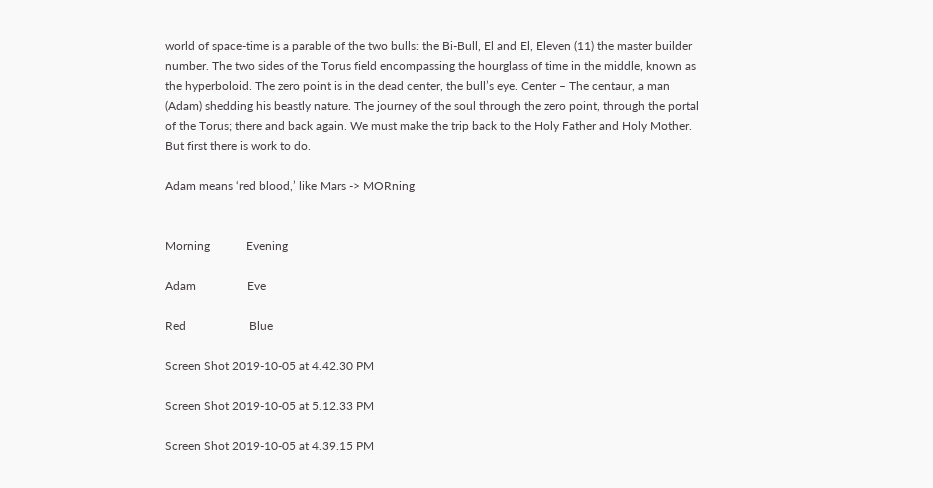world of space-time is a parable of the two bulls: the Bi-Bull, El and El, Eleven (11) the master builder number. The two sides of the Torus field encompassing the hourglass of time in the middle, known as the hyperboloid. The zero point is in the dead center, the bull’s eye. Center – The centaur, a man (Adam) shedding his beastly nature. The journey of the soul through the zero point, through the portal of the Torus; there and back again. We must make the trip back to the Holy Father and Holy Mother. But first there is work to do.

Adam means ‘red blood,’ like Mars -> MORning


Morning            Evening

Adam                 Eve

Red                     Blue

Screen Shot 2019-10-05 at 4.42.30 PM

Screen Shot 2019-10-05 at 5.12.33 PM

Screen Shot 2019-10-05 at 4.39.15 PM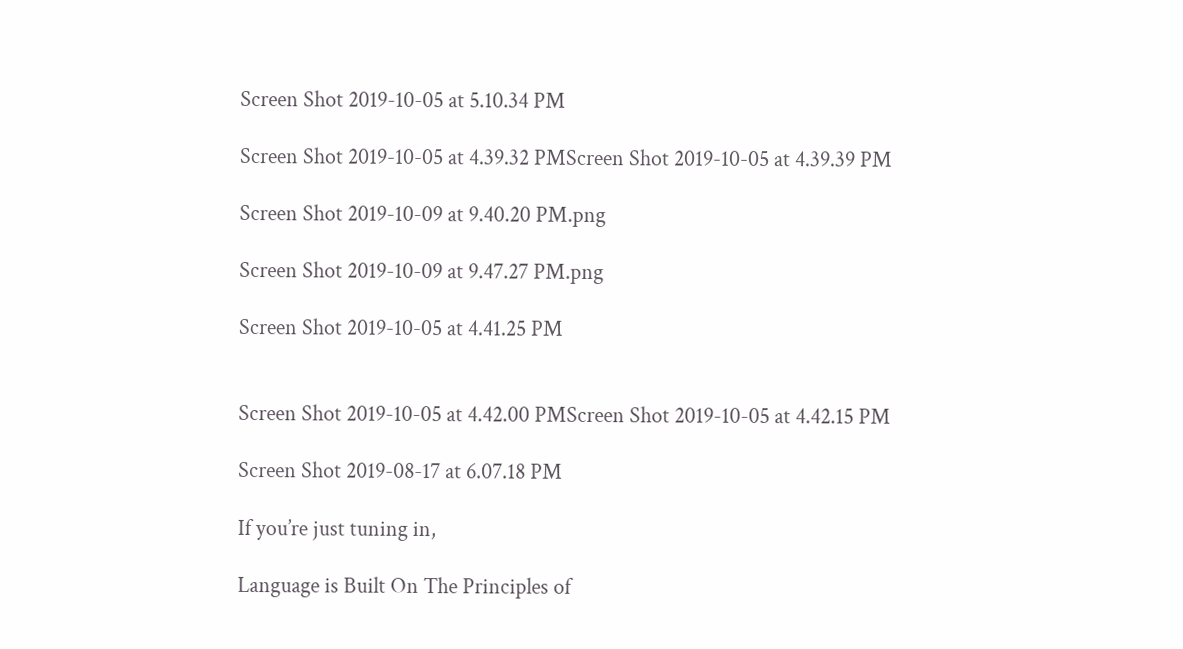Screen Shot 2019-10-05 at 5.10.34 PM

Screen Shot 2019-10-05 at 4.39.32 PMScreen Shot 2019-10-05 at 4.39.39 PM

Screen Shot 2019-10-09 at 9.40.20 PM.png

Screen Shot 2019-10-09 at 9.47.27 PM.png

Screen Shot 2019-10-05 at 4.41.25 PM


Screen Shot 2019-10-05 at 4.42.00 PMScreen Shot 2019-10-05 at 4.42.15 PM

Screen Shot 2019-08-17 at 6.07.18 PM

If you’re just tuning in,

Language is Built On The Principles of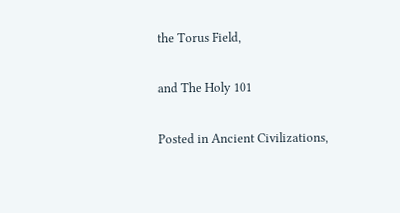the Torus Field,

and The Holy 101

Posted in Ancient Civilizations,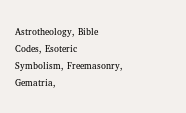Astrotheology, Bible Codes, Esoteric Symbolism, Freemasonry, Gematria,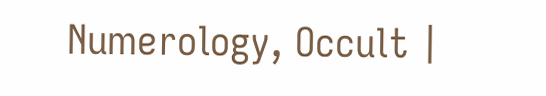Numerology, Occult |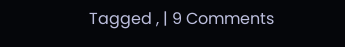Tagged , | 9 Comments